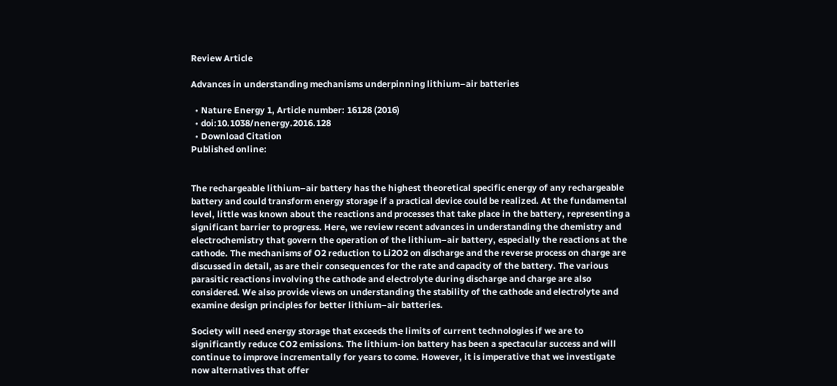Review Article

Advances in understanding mechanisms underpinning lithium–air batteries

  • Nature Energy 1, Article number: 16128 (2016)
  • doi:10.1038/nenergy.2016.128
  • Download Citation
Published online:


The rechargeable lithium–air battery has the highest theoretical specific energy of any rechargeable battery and could transform energy storage if a practical device could be realized. At the fundamental level, little was known about the reactions and processes that take place in the battery, representing a significant barrier to progress. Here, we review recent advances in understanding the chemistry and electrochemistry that govern the operation of the lithium–air battery, especially the reactions at the cathode. The mechanisms of O2 reduction to Li2O2 on discharge and the reverse process on charge are discussed in detail, as are their consequences for the rate and capacity of the battery. The various parasitic reactions involving the cathode and electrolyte during discharge and charge are also considered. We also provide views on understanding the stability of the cathode and electrolyte and examine design principles for better lithium–air batteries.

Society will need energy storage that exceeds the limits of current technologies if we are to significantly reduce CO2 emissions. The lithium-ion battery has been a spectacular success and will continue to improve incrementally for years to come. However, it is imperative that we investigate now alternatives that offer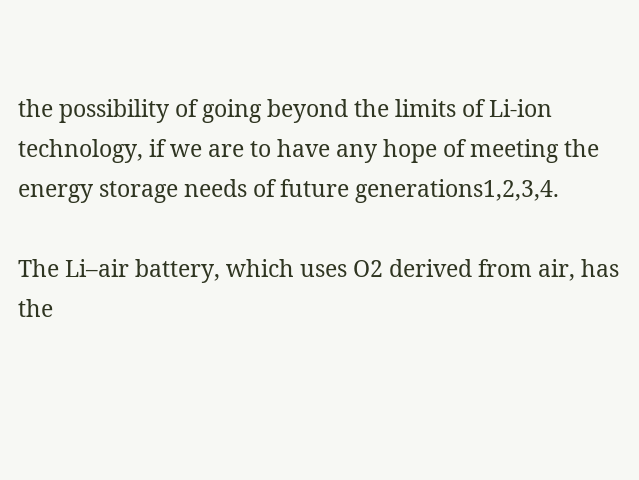the possibility of going beyond the limits of Li-ion technology, if we are to have any hope of meeting the energy storage needs of future generations1,2,3,4.

The Li–air battery, which uses O2 derived from air, has the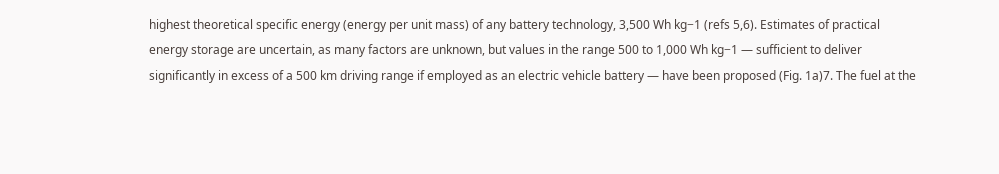highest theoretical specific energy (energy per unit mass) of any battery technology, 3,500 Wh kg−1 (refs 5,6). Estimates of practical energy storage are uncertain, as many factors are unknown, but values in the range 500 to 1,000 Wh kg−1 — sufficient to deliver significantly in excess of a 500 km driving range if employed as an electric vehicle battery — have been proposed (Fig. 1a)7. The fuel at the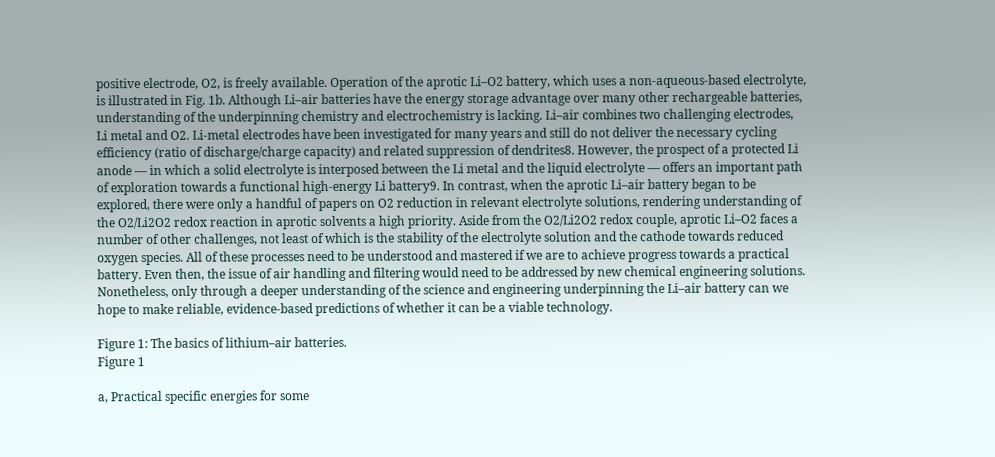positive electrode, O2, is freely available. Operation of the aprotic Li–O2 battery, which uses a non-aqueous-based electrolyte, is illustrated in Fig. 1b. Although Li–air batteries have the energy storage advantage over many other rechargeable batteries, understanding of the underpinning chemistry and electrochemistry is lacking. Li–air combines two challenging electrodes, Li metal and O2. Li-metal electrodes have been investigated for many years and still do not deliver the necessary cycling efficiency (ratio of discharge/charge capacity) and related suppression of dendrites8. However, the prospect of a protected Li anode — in which a solid electrolyte is interposed between the Li metal and the liquid electrolyte — offers an important path of exploration towards a functional high-energy Li battery9. In contrast, when the aprotic Li–air battery began to be explored, there were only a handful of papers on O2 reduction in relevant electrolyte solutions, rendering understanding of the O2/Li2O2 redox reaction in aprotic solvents a high priority. Aside from the O2/Li2O2 redox couple, aprotic Li–O2 faces a number of other challenges, not least of which is the stability of the electrolyte solution and the cathode towards reduced oxygen species. All of these processes need to be understood and mastered if we are to achieve progress towards a practical battery. Even then, the issue of air handling and filtering would need to be addressed by new chemical engineering solutions. Nonetheless, only through a deeper understanding of the science and engineering underpinning the Li–air battery can we hope to make reliable, evidence-based predictions of whether it can be a viable technology.

Figure 1: The basics of lithium–air batteries.
Figure 1

a, Practical specific energies for some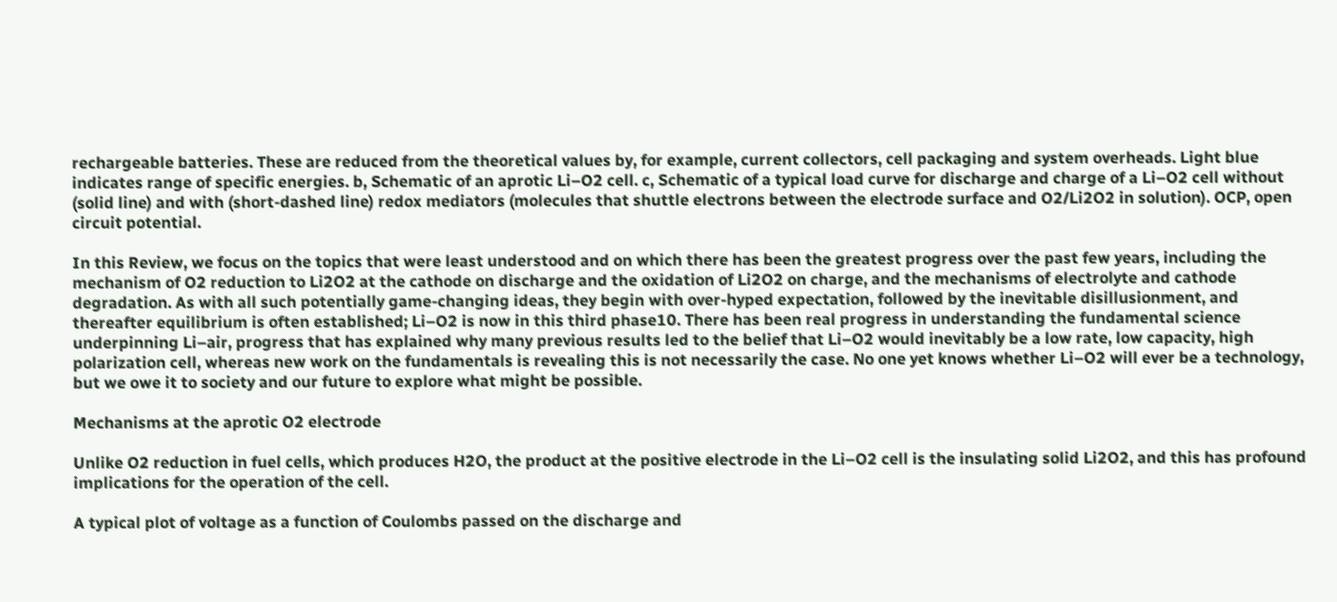rechargeable batteries. These are reduced from the theoretical values by, for example, current collectors, cell packaging and system overheads. Light blue indicates range of specific energies. b, Schematic of an aprotic Li–O2 cell. c, Schematic of a typical load curve for discharge and charge of a Li–O2 cell without (solid line) and with (short-dashed line) redox mediators (molecules that shuttle electrons between the electrode surface and O2/Li2O2 in solution). OCP, open circuit potential.

In this Review, we focus on the topics that were least understood and on which there has been the greatest progress over the past few years, including the mechanism of O2 reduction to Li2O2 at the cathode on discharge and the oxidation of Li2O2 on charge, and the mechanisms of electrolyte and cathode degradation. As with all such potentially game-changing ideas, they begin with over-hyped expectation, followed by the inevitable disillusionment, and thereafter equilibrium is often established; Li–O2 is now in this third phase10. There has been real progress in understanding the fundamental science underpinning Li–air, progress that has explained why many previous results led to the belief that Li–O2 would inevitably be a low rate, low capacity, high polarization cell, whereas new work on the fundamentals is revealing this is not necessarily the case. No one yet knows whether Li–O2 will ever be a technology, but we owe it to society and our future to explore what might be possible.

Mechanisms at the aprotic O2 electrode

Unlike O2 reduction in fuel cells, which produces H2O, the product at the positive electrode in the Li–O2 cell is the insulating solid Li2O2, and this has profound implications for the operation of the cell.

A typical plot of voltage as a function of Coulombs passed on the discharge and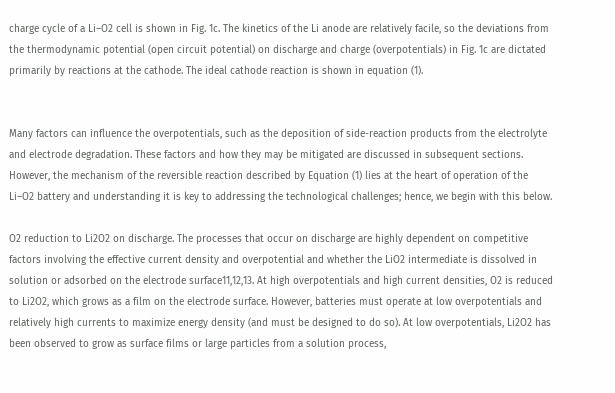charge cycle of a Li–O2 cell is shown in Fig. 1c. The kinetics of the Li anode are relatively facile, so the deviations from the thermodynamic potential (open circuit potential) on discharge and charge (overpotentials) in Fig. 1c are dictated primarily by reactions at the cathode. The ideal cathode reaction is shown in equation (1).


Many factors can influence the overpotentials, such as the deposition of side-reaction products from the electrolyte and electrode degradation. These factors and how they may be mitigated are discussed in subsequent sections. However, the mechanism of the reversible reaction described by Equation (1) lies at the heart of operation of the Li–O2 battery and understanding it is key to addressing the technological challenges; hence, we begin with this below.

O2 reduction to Li2O2 on discharge. The processes that occur on discharge are highly dependent on competitive factors involving the effective current density and overpotential and whether the LiO2 intermediate is dissolved in solution or adsorbed on the electrode surface11,12,13. At high overpotentials and high current densities, O2 is reduced to Li2O2, which grows as a film on the electrode surface. However, batteries must operate at low overpotentials and relatively high currents to maximize energy density (and must be designed to do so). At low overpotentials, Li2O2 has been observed to grow as surface films or large particles from a solution process,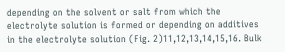depending on the solvent or salt from which the electrolyte solution is formed or depending on additives in the electrolyte solution (Fig. 2)11,12,13,14,15,16. Bulk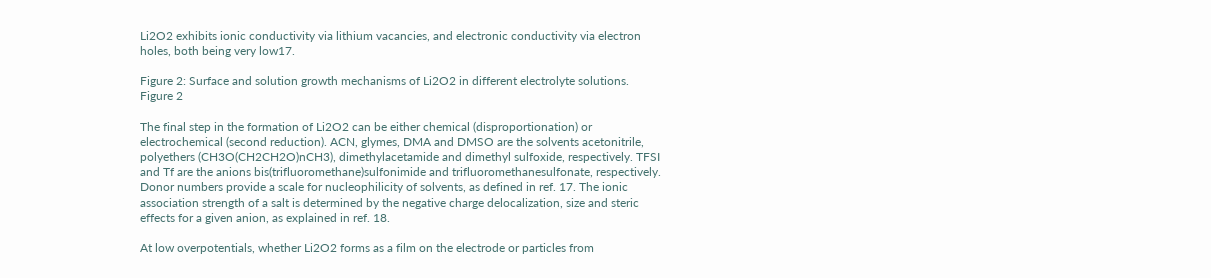Li2O2 exhibits ionic conductivity via lithium vacancies, and electronic conductivity via electron holes, both being very low17.

Figure 2: Surface and solution growth mechanisms of Li2O2 in different electrolyte solutions.
Figure 2

The final step in the formation of Li2O2 can be either chemical (disproportionation) or electrochemical (second reduction). ACN, glymes, DMA and DMSO are the solvents acetonitrile, polyethers (CH3O(CH2CH2O)nCH3), dimethylacetamide and dimethyl sulfoxide, respectively. TFSI and Tf are the anions bis(trifluoromethane)sulfonimide and trifluoromethanesulfonate, respectively. Donor numbers provide a scale for nucleophilicity of solvents, as defined in ref. 17. The ionic association strength of a salt is determined by the negative charge delocalization, size and steric effects for a given anion, as explained in ref. 18.

At low overpotentials, whether Li2O2 forms as a film on the electrode or particles from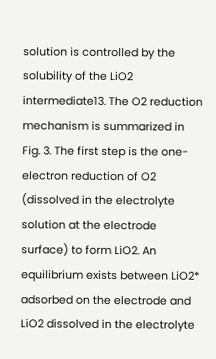solution is controlled by the solubility of the LiO2 intermediate13. The O2 reduction mechanism is summarized in Fig. 3. The first step is the one-electron reduction of O2 (dissolved in the electrolyte solution at the electrode surface) to form LiO2. An equilibrium exists between LiO2* adsorbed on the electrode and LiO2 dissolved in the electrolyte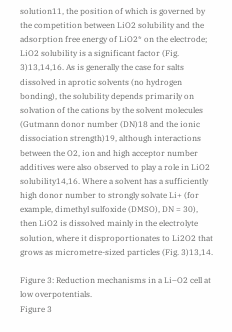solution11, the position of which is governed by the competition between LiO2 solubility and the adsorption free energy of LiO2* on the electrode; LiO2 solubility is a significant factor (Fig. 3)13,14,16. As is generally the case for salts dissolved in aprotic solvents (no hydrogen bonding), the solubility depends primarily on solvation of the cations by the solvent molecules (Gutmann donor number (DN)18 and the ionic dissociation strength)19, although interactions between the O2, ion and high acceptor number additives were also observed to play a role in LiO2 solubility14,16. Where a solvent has a sufficiently high donor number to strongly solvate Li+ (for example, dimethyl sulfoxide (DMSO), DN = 30), then LiO2 is dissolved mainly in the electrolyte solution, where it disproportionates to Li2O2 that grows as micrometre-sized particles (Fig. 3)13,14.

Figure 3: Reduction mechanisms in a Li–O2 cell at low overpotentials.
Figure 3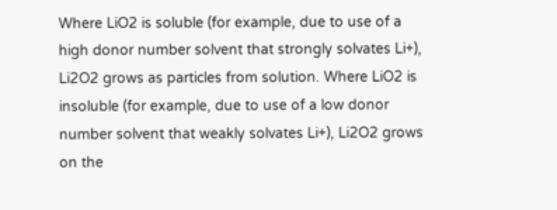Where LiO2 is soluble (for example, due to use of a high donor number solvent that strongly solvates Li+), Li2O2 grows as particles from solution. Where LiO2 is insoluble (for example, due to use of a low donor number solvent that weakly solvates Li+), Li2O2 grows on the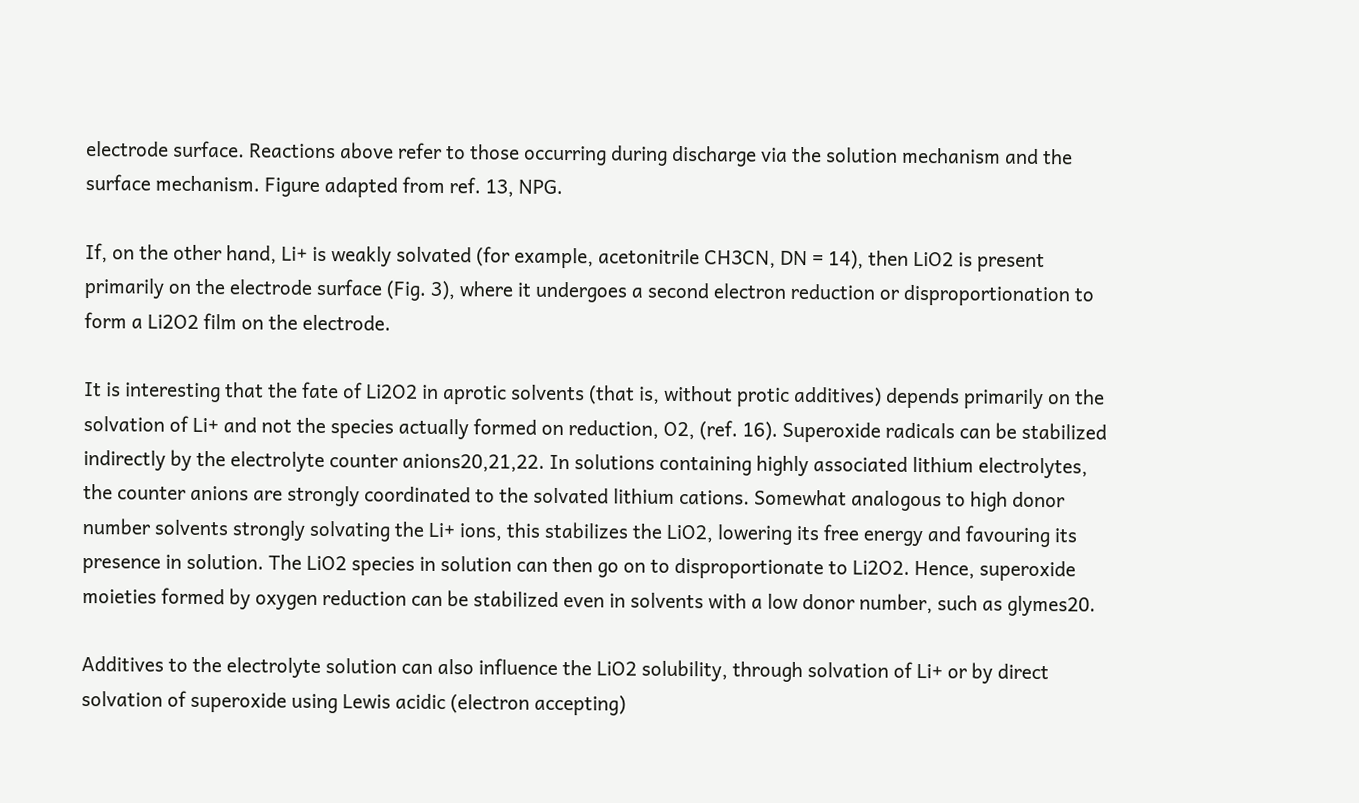electrode surface. Reactions above refer to those occurring during discharge via the solution mechanism and the surface mechanism. Figure adapted from ref. 13, NPG.

If, on the other hand, Li+ is weakly solvated (for example, acetonitrile CH3CN, DN = 14), then LiO2 is present primarily on the electrode surface (Fig. 3), where it undergoes a second electron reduction or disproportionation to form a Li2O2 film on the electrode.

It is interesting that the fate of Li2O2 in aprotic solvents (that is, without protic additives) depends primarily on the solvation of Li+ and not the species actually formed on reduction, O2, (ref. 16). Superoxide radicals can be stabilized indirectly by the electrolyte counter anions20,21,22. In solutions containing highly associated lithium electrolytes, the counter anions are strongly coordinated to the solvated lithium cations. Somewhat analogous to high donor number solvents strongly solvating the Li+ ions, this stabilizes the LiO2, lowering its free energy and favouring its presence in solution. The LiO2 species in solution can then go on to disproportionate to Li2O2. Hence, superoxide moieties formed by oxygen reduction can be stabilized even in solvents with a low donor number, such as glymes20.

Additives to the electrolyte solution can also influence the LiO2 solubility, through solvation of Li+ or by direct solvation of superoxide using Lewis acidic (electron accepting)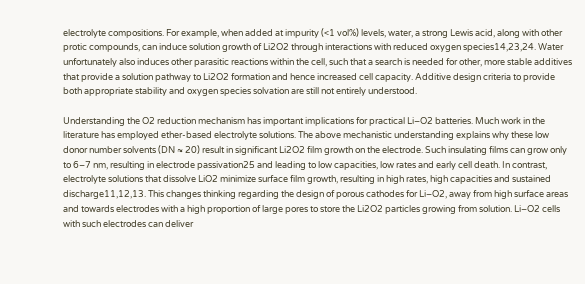electrolyte compositions. For example, when added at impurity (<1 vol%) levels, water, a strong Lewis acid, along with other protic compounds, can induce solution growth of Li2O2 through interactions with reduced oxygen species14,23,24. Water unfortunately also induces other parasitic reactions within the cell, such that a search is needed for other, more stable additives that provide a solution pathway to Li2O2 formation and hence increased cell capacity. Additive design criteria to provide both appropriate stability and oxygen species solvation are still not entirely understood.

Understanding the O2 reduction mechanism has important implications for practical Li–O2 batteries. Much work in the literature has employed ether-based electrolyte solutions. The above mechanistic understanding explains why these low donor number solvents (DN ≈ 20) result in significant Li2O2 film growth on the electrode. Such insulating films can grow only to 6–7 nm, resulting in electrode passivation25 and leading to low capacities, low rates and early cell death. In contrast, electrolyte solutions that dissolve LiO2 minimize surface film growth, resulting in high rates, high capacities and sustained discharge11,12,13. This changes thinking regarding the design of porous cathodes for Li–O2, away from high surface areas and towards electrodes with a high proportion of large pores to store the Li2O2 particles growing from solution. Li–O2 cells with such electrodes can deliver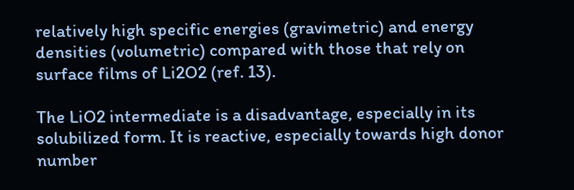relatively high specific energies (gravimetric) and energy densities (volumetric) compared with those that rely on surface films of Li2O2 (ref. 13).

The LiO2 intermediate is a disadvantage, especially in its solubilized form. It is reactive, especially towards high donor number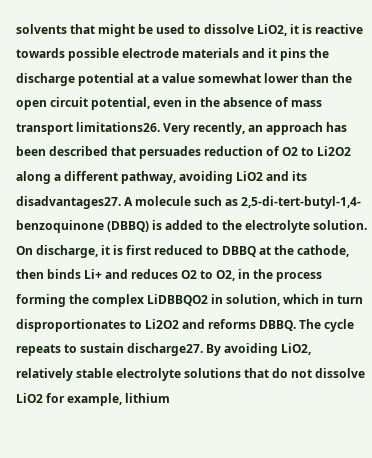solvents that might be used to dissolve LiO2, it is reactive towards possible electrode materials and it pins the discharge potential at a value somewhat lower than the open circuit potential, even in the absence of mass transport limitations26. Very recently, an approach has been described that persuades reduction of O2 to Li2O2 along a different pathway, avoiding LiO2 and its disadvantages27. A molecule such as 2,5-di-tert-butyl-1,4-benzoquinone (DBBQ) is added to the electrolyte solution. On discharge, it is first reduced to DBBQ at the cathode, then binds Li+ and reduces O2 to O2, in the process forming the complex LiDBBQO2 in solution, which in turn disproportionates to Li2O2 and reforms DBBQ. The cycle repeats to sustain discharge27. By avoiding LiO2, relatively stable electrolyte solutions that do not dissolve LiO2 for example, lithium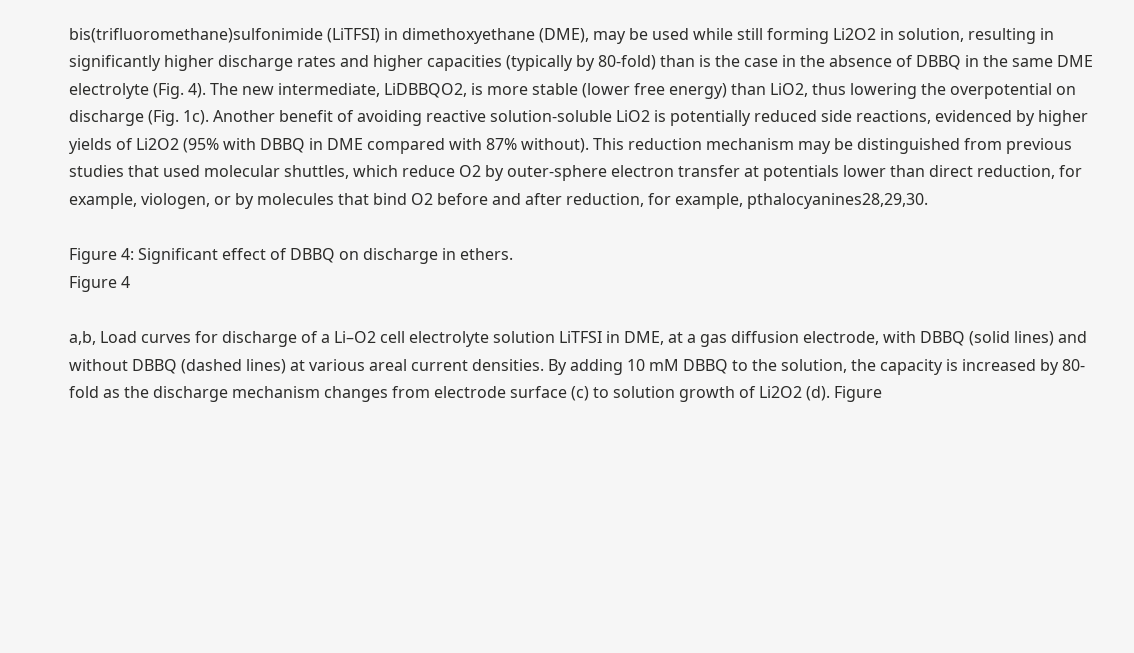bis(trifluoromethane)sulfonimide (LiTFSI) in dimethoxyethane (DME), may be used while still forming Li2O2 in solution, resulting in significantly higher discharge rates and higher capacities (typically by 80-fold) than is the case in the absence of DBBQ in the same DME electrolyte (Fig. 4). The new intermediate, LiDBBQO2, is more stable (lower free energy) than LiO2, thus lowering the overpotential on discharge (Fig. 1c). Another benefit of avoiding reactive solution-soluble LiO2 is potentially reduced side reactions, evidenced by higher yields of Li2O2 (95% with DBBQ in DME compared with 87% without). This reduction mechanism may be distinguished from previous studies that used molecular shuttles, which reduce O2 by outer-sphere electron transfer at potentials lower than direct reduction, for example, viologen, or by molecules that bind O2 before and after reduction, for example, pthalocyanines28,29,30.

Figure 4: Significant effect of DBBQ on discharge in ethers.
Figure 4

a,b, Load curves for discharge of a Li–O2 cell electrolyte solution LiTFSI in DME, at a gas diffusion electrode, with DBBQ (solid lines) and without DBBQ (dashed lines) at various areal current densities. By adding 10 mM DBBQ to the solution, the capacity is increased by 80-fold as the discharge mechanism changes from electrode surface (c) to solution growth of Li2O2 (d). Figure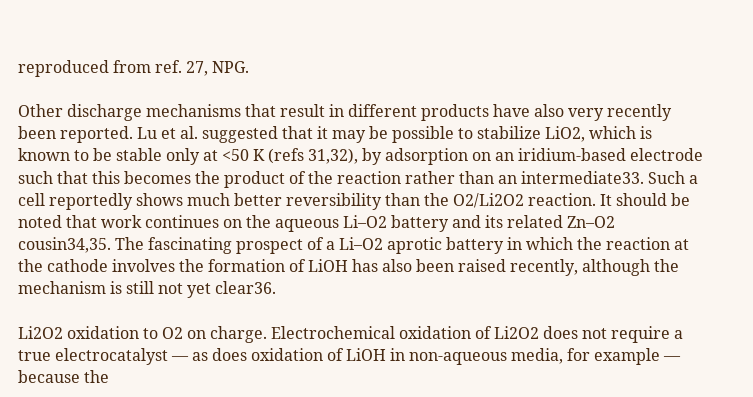reproduced from ref. 27, NPG.

Other discharge mechanisms that result in different products have also very recently been reported. Lu et al. suggested that it may be possible to stabilize LiO2, which is known to be stable only at <50 K (refs 31,32), by adsorption on an iridium-based electrode such that this becomes the product of the reaction rather than an intermediate33. Such a cell reportedly shows much better reversibility than the O2/Li2O2 reaction. It should be noted that work continues on the aqueous Li–O2 battery and its related Zn–O2 cousin34,35. The fascinating prospect of a Li–O2 aprotic battery in which the reaction at the cathode involves the formation of LiOH has also been raised recently, although the mechanism is still not yet clear36.

Li2O2 oxidation to O2 on charge. Electrochemical oxidation of Li2O2 does not require a true electrocatalyst — as does oxidation of LiOH in non-aqueous media, for example — because the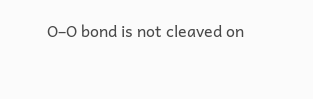O–O bond is not cleaved on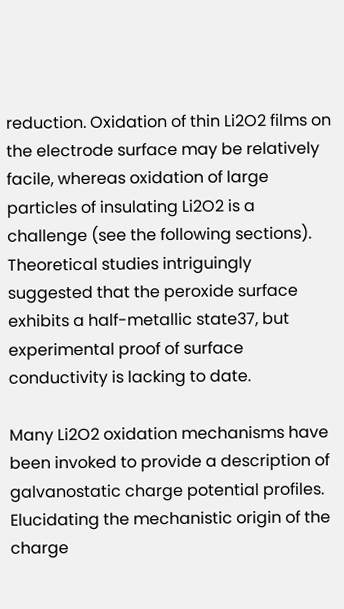reduction. Oxidation of thin Li2O2 films on the electrode surface may be relatively facile, whereas oxidation of large particles of insulating Li2O2 is a challenge (see the following sections). Theoretical studies intriguingly suggested that the peroxide surface exhibits a half-metallic state37, but experimental proof of surface conductivity is lacking to date.

Many Li2O2 oxidation mechanisms have been invoked to provide a description of galvanostatic charge potential profiles. Elucidating the mechanistic origin of the charge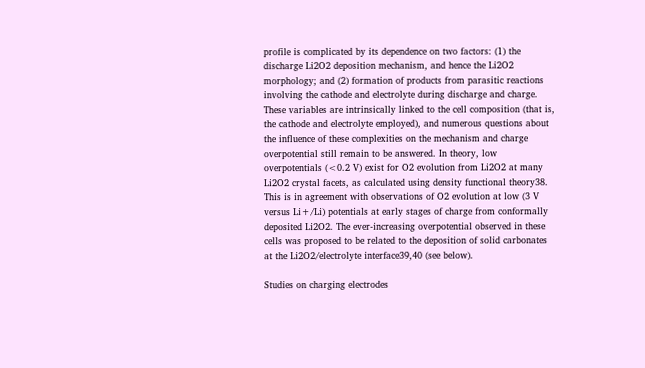profile is complicated by its dependence on two factors: (1) the discharge Li2O2 deposition mechanism, and hence the Li2O2 morphology; and (2) formation of products from parasitic reactions involving the cathode and electrolyte during discharge and charge. These variables are intrinsically linked to the cell composition (that is, the cathode and electrolyte employed), and numerous questions about the influence of these complexities on the mechanism and charge overpotential still remain to be answered. In theory, low overpotentials (<0.2 V) exist for O2 evolution from Li2O2 at many Li2O2 crystal facets, as calculated using density functional theory38. This is in agreement with observations of O2 evolution at low (3 V versus Li+/Li) potentials at early stages of charge from conformally deposited Li2O2. The ever-increasing overpotential observed in these cells was proposed to be related to the deposition of solid carbonates at the Li2O2/electrolyte interface39,40 (see below).

Studies on charging electrodes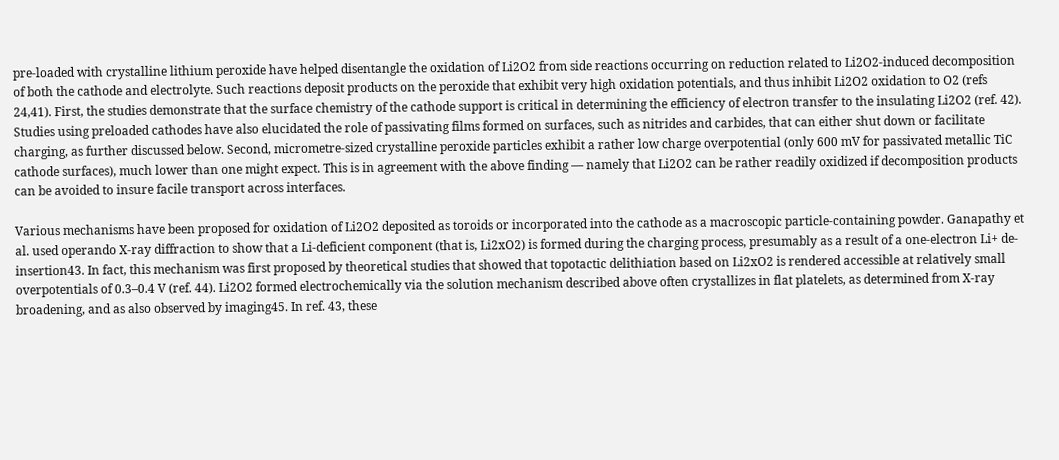pre-loaded with crystalline lithium peroxide have helped disentangle the oxidation of Li2O2 from side reactions occurring on reduction related to Li2O2-induced decomposition of both the cathode and electrolyte. Such reactions deposit products on the peroxide that exhibit very high oxidation potentials, and thus inhibit Li2O2 oxidation to O2 (refs 24,41). First, the studies demonstrate that the surface chemistry of the cathode support is critical in determining the efficiency of electron transfer to the insulating Li2O2 (ref. 42). Studies using preloaded cathodes have also elucidated the role of passivating films formed on surfaces, such as nitrides and carbides, that can either shut down or facilitate charging, as further discussed below. Second, micrometre-sized crystalline peroxide particles exhibit a rather low charge overpotential (only 600 mV for passivated metallic TiC cathode surfaces), much lower than one might expect. This is in agreement with the above finding — namely that Li2O2 can be rather readily oxidized if decomposition products can be avoided to insure facile transport across interfaces.

Various mechanisms have been proposed for oxidation of Li2O2 deposited as toroids or incorporated into the cathode as a macroscopic particle-containing powder. Ganapathy et al. used operando X-ray diffraction to show that a Li-deficient component (that is, Li2xO2) is formed during the charging process, presumably as a result of a one-electron Li+ de-insertion43. In fact, this mechanism was first proposed by theoretical studies that showed that topotactic delithiation based on Li2xO2 is rendered accessible at relatively small overpotentials of 0.3–0.4 V (ref. 44). Li2O2 formed electrochemically via the solution mechanism described above often crystallizes in flat platelets, as determined from X-ray broadening, and as also observed by imaging45. In ref. 43, these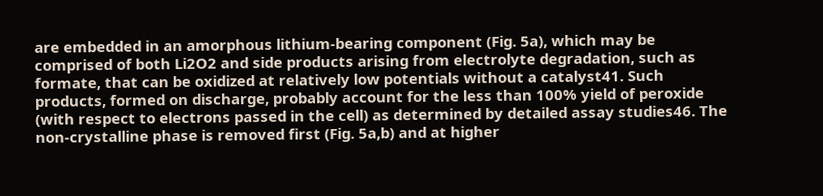are embedded in an amorphous lithium-bearing component (Fig. 5a), which may be comprised of both Li2O2 and side products arising from electrolyte degradation, such as formate, that can be oxidized at relatively low potentials without a catalyst41. Such products, formed on discharge, probably account for the less than 100% yield of peroxide (with respect to electrons passed in the cell) as determined by detailed assay studies46. The non-crystalline phase is removed first (Fig. 5a,b) and at higher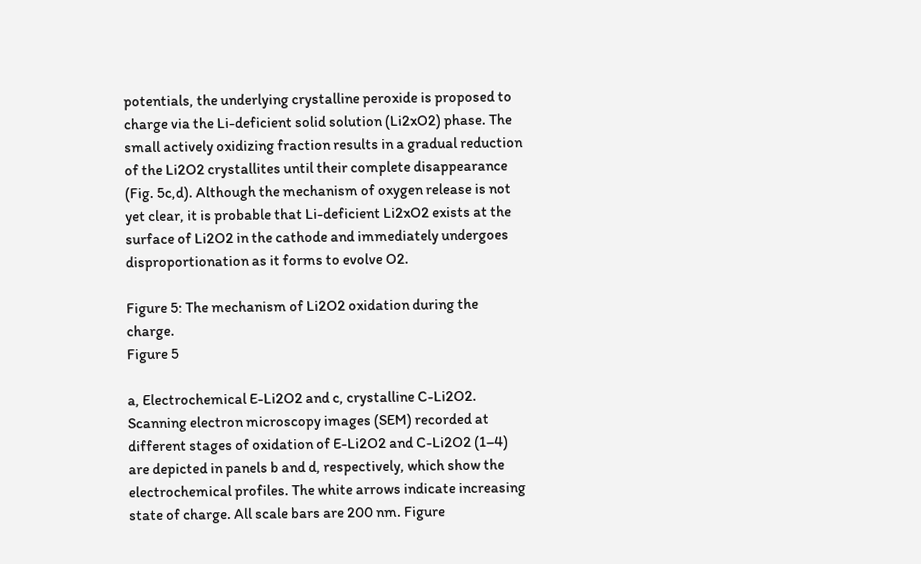potentials, the underlying crystalline peroxide is proposed to charge via the Li-deficient solid solution (Li2xO2) phase. The small actively oxidizing fraction results in a gradual reduction of the Li2O2 crystallites until their complete disappearance (Fig. 5c,d). Although the mechanism of oxygen release is not yet clear, it is probable that Li-deficient Li2xO2 exists at the surface of Li2O2 in the cathode and immediately undergoes disproportionation as it forms to evolve O2.

Figure 5: The mechanism of Li2O2 oxidation during the charge.
Figure 5

a, Electrochemical E-Li2O2 and c, crystalline C-Li2O2. Scanning electron microscopy images (SEM) recorded at different stages of oxidation of E-Li2O2 and C-Li2O2 (1–4) are depicted in panels b and d, respectively, which show the electrochemical profiles. The white arrows indicate increasing state of charge. All scale bars are 200 nm. Figure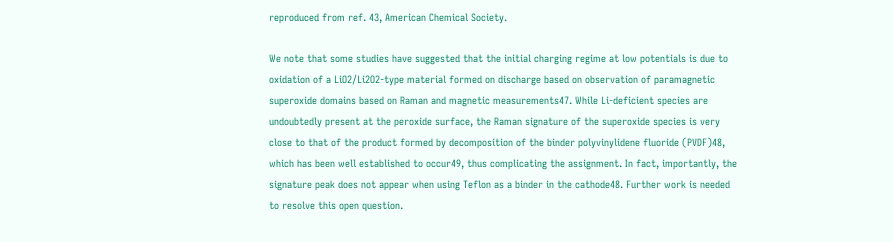reproduced from ref. 43, American Chemical Society.

We note that some studies have suggested that the initial charging regime at low potentials is due to oxidation of a LiO2/Li2O2-type material formed on discharge based on observation of paramagnetic superoxide domains based on Raman and magnetic measurements47. While Li-deficient species are undoubtedly present at the peroxide surface, the Raman signature of the superoxide species is very close to that of the product formed by decomposition of the binder polyvinylidene fluoride (PVDF)48, which has been well established to occur49, thus complicating the assignment. In fact, importantly, the signature peak does not appear when using Teflon as a binder in the cathode48. Further work is needed to resolve this open question.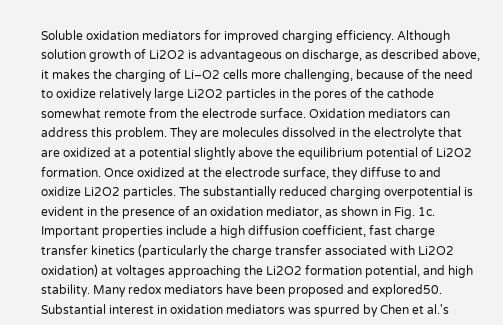Soluble oxidation mediators for improved charging efficiency. Although solution growth of Li2O2 is advantageous on discharge, as described above, it makes the charging of Li–O2 cells more challenging, because of the need to oxidize relatively large Li2O2 particles in the pores of the cathode somewhat remote from the electrode surface. Oxidation mediators can address this problem. They are molecules dissolved in the electrolyte that are oxidized at a potential slightly above the equilibrium potential of Li2O2 formation. Once oxidized at the electrode surface, they diffuse to and oxidize Li2O2 particles. The substantially reduced charging overpotential is evident in the presence of an oxidation mediator, as shown in Fig. 1c. Important properties include a high diffusion coefficient, fast charge transfer kinetics (particularly the charge transfer associated with Li2O2 oxidation) at voltages approaching the Li2O2 formation potential, and high stability. Many redox mediators have been proposed and explored50. Substantial interest in oxidation mediators was spurred by Chen et al.'s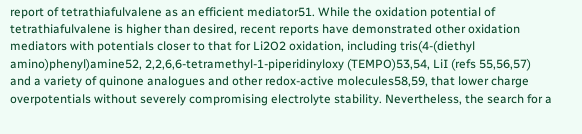report of tetrathiafulvalene as an efficient mediator51. While the oxidation potential of tetrathiafulvalene is higher than desired, recent reports have demonstrated other oxidation mediators with potentials closer to that for Li2O2 oxidation, including tris(4-(diethyl amino)phenyl)amine52, 2,2,6,6-tetramethyl-1-piperidinyloxy (TEMPO)53,54, LiI (refs 55,56,57) and a variety of quinone analogues and other redox-active molecules58,59, that lower charge overpotentials without severely compromising electrolyte stability. Nevertheless, the search for a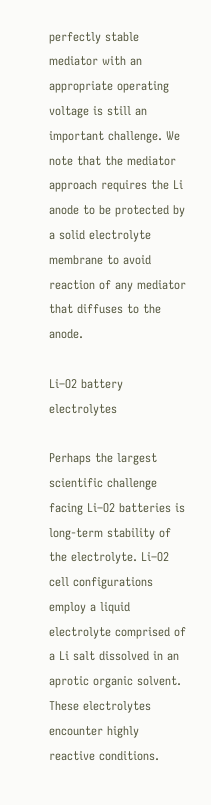perfectly stable mediator with an appropriate operating voltage is still an important challenge. We note that the mediator approach requires the Li anode to be protected by a solid electrolyte membrane to avoid reaction of any mediator that diffuses to the anode.

Li–O2 battery electrolytes

Perhaps the largest scientific challenge facing Li–O2 batteries is long-term stability of the electrolyte. Li–O2 cell configurations employ a liquid electrolyte comprised of a Li salt dissolved in an aprotic organic solvent. These electrolytes encounter highly reactive conditions.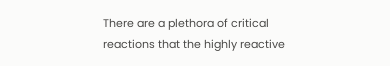There are a plethora of critical reactions that the highly reactive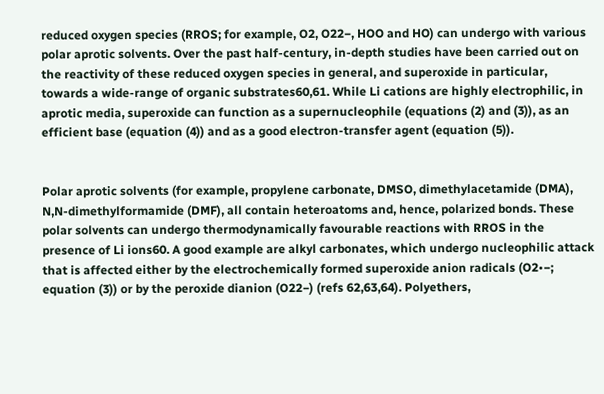reduced oxygen species (RROS; for example, O2, O22−, HOO and HO) can undergo with various polar aprotic solvents. Over the past half-century, in-depth studies have been carried out on the reactivity of these reduced oxygen species in general, and superoxide in particular, towards a wide-range of organic substrates60,61. While Li cations are highly electrophilic, in aprotic media, superoxide can function as a supernucleophile (equations (2) and (3)), as an efficient base (equation (4)) and as a good electron-transfer agent (equation (5)).


Polar aprotic solvents (for example, propylene carbonate, DMSO, dimethylacetamide (DMA), N,N-dimethylformamide (DMF), all contain heteroatoms and, hence, polarized bonds. These polar solvents can undergo thermodynamically favourable reactions with RROS in the presence of Li ions60. A good example are alkyl carbonates, which undergo nucleophilic attack that is affected either by the electrochemically formed superoxide anion radicals (O2•−; equation (3)) or by the peroxide dianion (O22−) (refs 62,63,64). Polyethers,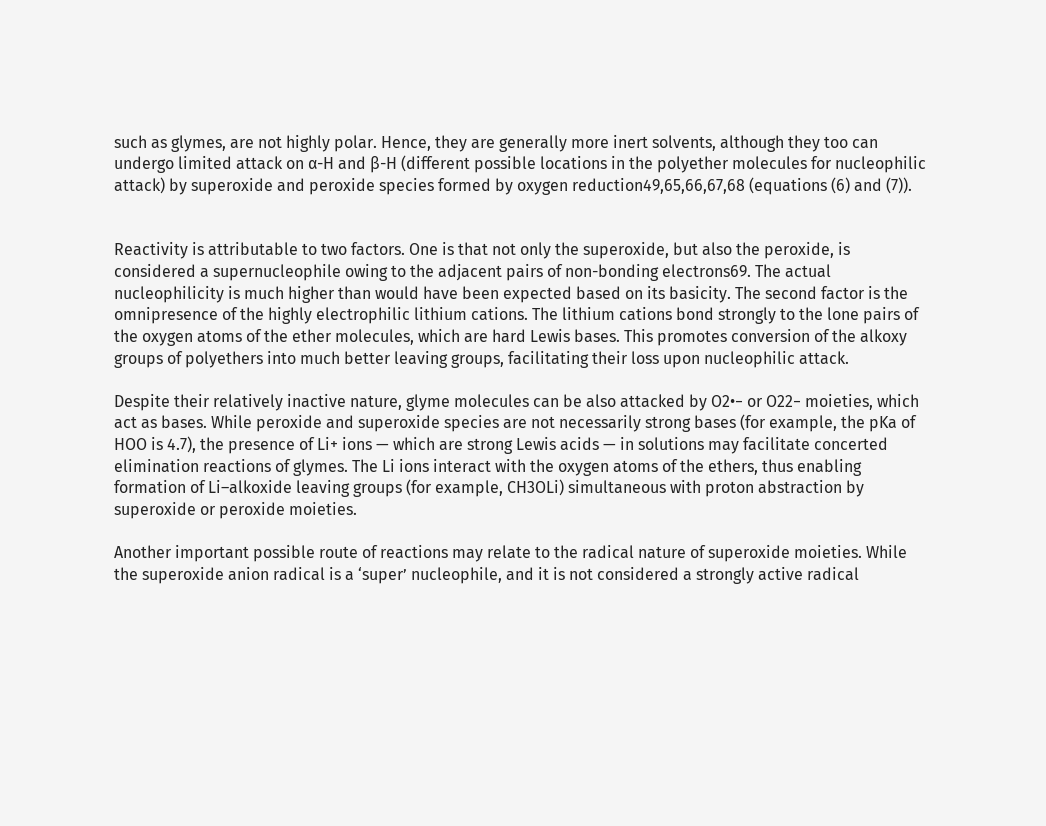such as glymes, are not highly polar. Hence, they are generally more inert solvents, although they too can undergo limited attack on α-H and β-H (different possible locations in the polyether molecules for nucleophilic attack) by superoxide and peroxide species formed by oxygen reduction49,65,66,67,68 (equations (6) and (7)).


Reactivity is attributable to two factors. One is that not only the superoxide, but also the peroxide, is considered a supernucleophile owing to the adjacent pairs of non-bonding electrons69. The actual nucleophilicity is much higher than would have been expected based on its basicity. The second factor is the omnipresence of the highly electrophilic lithium cations. The lithium cations bond strongly to the lone pairs of the oxygen atoms of the ether molecules, which are hard Lewis bases. This promotes conversion of the alkoxy groups of polyethers into much better leaving groups, facilitating their loss upon nucleophilic attack.

Despite their relatively inactive nature, glyme molecules can be also attacked by O2•− or O22− moieties, which act as bases. While peroxide and superoxide species are not necessarily strong bases (for example, the pKa of HOO is 4.7), the presence of Li+ ions — which are strong Lewis acids — in solutions may facilitate concerted elimination reactions of glymes. The Li ions interact with the oxygen atoms of the ethers, thus enabling formation of Li–alkoxide leaving groups (for example, CH3OLi) simultaneous with proton abstraction by superoxide or peroxide moieties.

Another important possible route of reactions may relate to the radical nature of superoxide moieties. While the superoxide anion radical is a ‘super’ nucleophile, and it is not considered a strongly active radical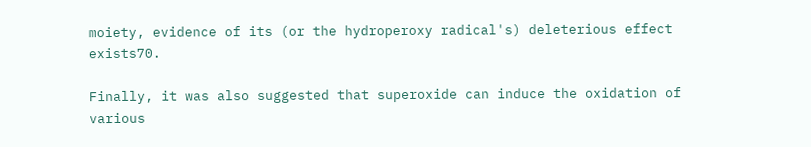moiety, evidence of its (or the hydroperoxy radical's) deleterious effect exists70.

Finally, it was also suggested that superoxide can induce the oxidation of various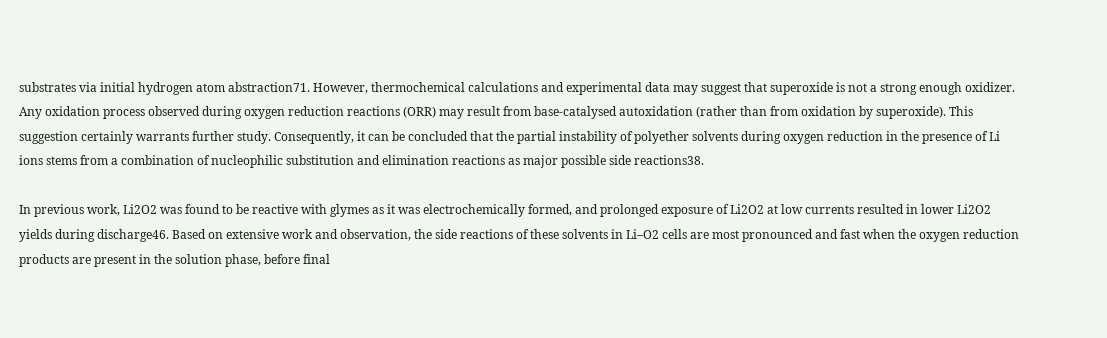substrates via initial hydrogen atom abstraction71. However, thermochemical calculations and experimental data may suggest that superoxide is not a strong enough oxidizer. Any oxidation process observed during oxygen reduction reactions (ORR) may result from base-catalysed autoxidation (rather than from oxidation by superoxide). This suggestion certainly warrants further study. Consequently, it can be concluded that the partial instability of polyether solvents during oxygen reduction in the presence of Li ions stems from a combination of nucleophilic substitution and elimination reactions as major possible side reactions38.

In previous work, Li2O2 was found to be reactive with glymes as it was electrochemically formed, and prolonged exposure of Li2O2 at low currents resulted in lower Li2O2 yields during discharge46. Based on extensive work and observation, the side reactions of these solvents in Li–O2 cells are most pronounced and fast when the oxygen reduction products are present in the solution phase, before final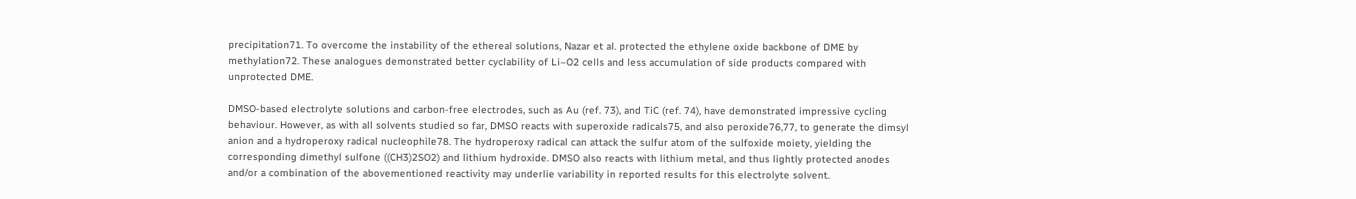precipitation71. To overcome the instability of the ethereal solutions, Nazar et al. protected the ethylene oxide backbone of DME by methylation72. These analogues demonstrated better cyclability of Li–O2 cells and less accumulation of side products compared with unprotected DME.

DMSO-based electrolyte solutions and carbon-free electrodes, such as Au (ref. 73), and TiC (ref. 74), have demonstrated impressive cycling behaviour. However, as with all solvents studied so far, DMSO reacts with superoxide radicals75, and also peroxide76,77, to generate the dimsyl anion and a hydroperoxy radical nucleophile78. The hydroperoxy radical can attack the sulfur atom of the sulfoxide moiety, yielding the corresponding dimethyl sulfone ((CH3)2SO2) and lithium hydroxide. DMSO also reacts with lithium metal, and thus lightly protected anodes and/or a combination of the abovementioned reactivity may underlie variability in reported results for this electrolyte solvent.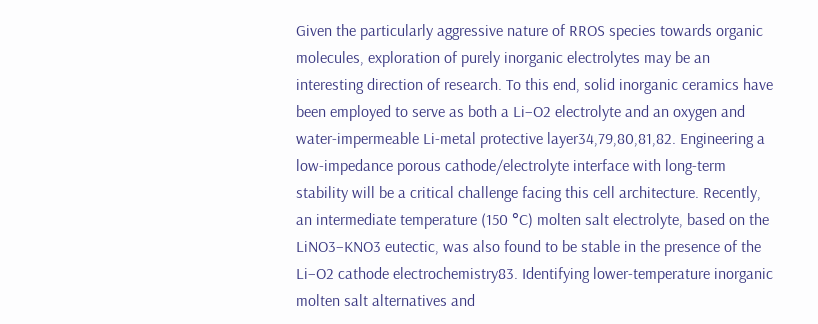Given the particularly aggressive nature of RROS species towards organic molecules, exploration of purely inorganic electrolytes may be an interesting direction of research. To this end, solid inorganic ceramics have been employed to serve as both a Li–O2 electrolyte and an oxygen and water-impermeable Li-metal protective layer34,79,80,81,82. Engineering a low-impedance porous cathode/electrolyte interface with long-term stability will be a critical challenge facing this cell architecture. Recently, an intermediate temperature (150 °C) molten salt electrolyte, based on the LiNO3–KNO3 eutectic, was also found to be stable in the presence of the Li–O2 cathode electrochemistry83. Identifying lower-temperature inorganic molten salt alternatives and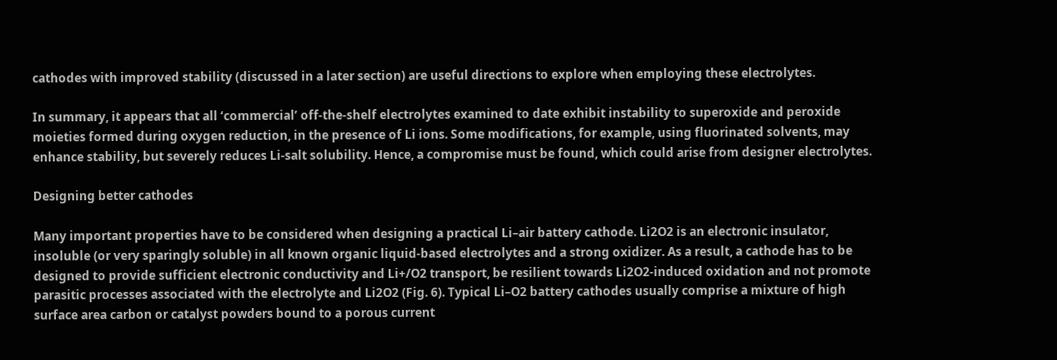cathodes with improved stability (discussed in a later section) are useful directions to explore when employing these electrolytes.

In summary, it appears that all ‘commercial’ off-the-shelf electrolytes examined to date exhibit instability to superoxide and peroxide moieties formed during oxygen reduction, in the presence of Li ions. Some modifications, for example, using fluorinated solvents, may enhance stability, but severely reduces Li-salt solubility. Hence, a compromise must be found, which could arise from designer electrolytes.

Designing better cathodes

Many important properties have to be considered when designing a practical Li–air battery cathode. Li2O2 is an electronic insulator, insoluble (or very sparingly soluble) in all known organic liquid-based electrolytes and a strong oxidizer. As a result, a cathode has to be designed to provide sufficient electronic conductivity and Li+/O2 transport, be resilient towards Li2O2-induced oxidation and not promote parasitic processes associated with the electrolyte and Li2O2 (Fig. 6). Typical Li–O2 battery cathodes usually comprise a mixture of high surface area carbon or catalyst powders bound to a porous current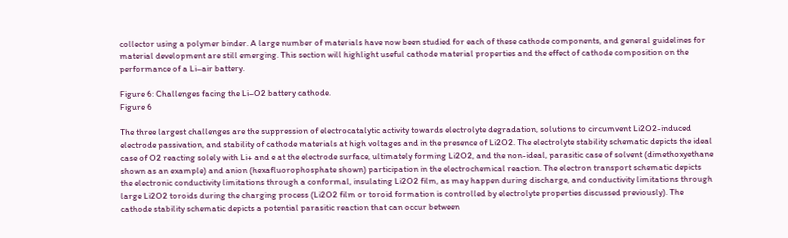collector using a polymer binder. A large number of materials have now been studied for each of these cathode components, and general guidelines for material development are still emerging. This section will highlight useful cathode material properties and the effect of cathode composition on the performance of a Li–air battery.

Figure 6: Challenges facing the Li–O2 battery cathode.
Figure 6

The three largest challenges are the suppression of electrocatalytic activity towards electrolyte degradation, solutions to circumvent Li2O2-induced electrode passivation, and stability of cathode materials at high voltages and in the presence of Li2O2. The electrolyte stability schematic depicts the ideal case of O2 reacting solely with Li+ and e at the electrode surface, ultimately forming Li2O2, and the non-ideal, parasitic case of solvent (dimethoxyethane shown as an example) and anion (hexafluorophosphate shown) participation in the electrochemical reaction. The electron transport schematic depicts the electronic conductivity limitations through a conformal, insulating Li2O2 film, as may happen during discharge, and conductivity limitations through large Li2O2 toroids during the charging process (Li2O2 film or toroid formation is controlled by electrolyte properties discussed previously). The cathode stability schematic depicts a potential parasitic reaction that can occur between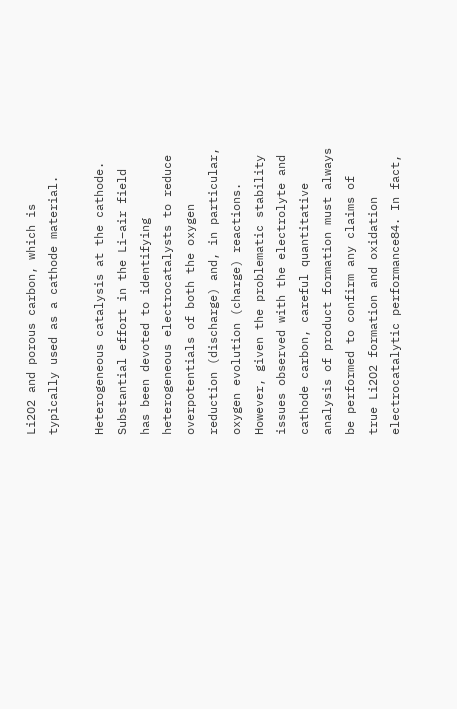Li2O2 and porous carbon, which is typically used as a cathode material.

Heterogeneous catalysis at the cathode. Substantial effort in the Li–air field has been devoted to identifying heterogeneous electrocatalysts to reduce overpotentials of both the oxygen reduction (discharge) and, in particular, oxygen evolution (charge) reactions. However, given the problematic stability issues observed with the electrolyte and cathode carbon, careful quantitative analysis of product formation must always be performed to confirm any claims of true Li2O2 formation and oxidation electrocatalytic performance84. In fact,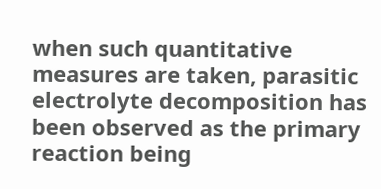when such quantitative measures are taken, parasitic electrolyte decomposition has been observed as the primary reaction being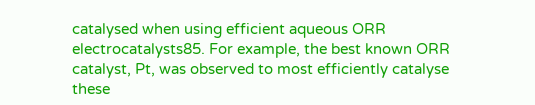catalysed when using efficient aqueous ORR electrocatalysts85. For example, the best known ORR catalyst, Pt, was observed to most efficiently catalyse these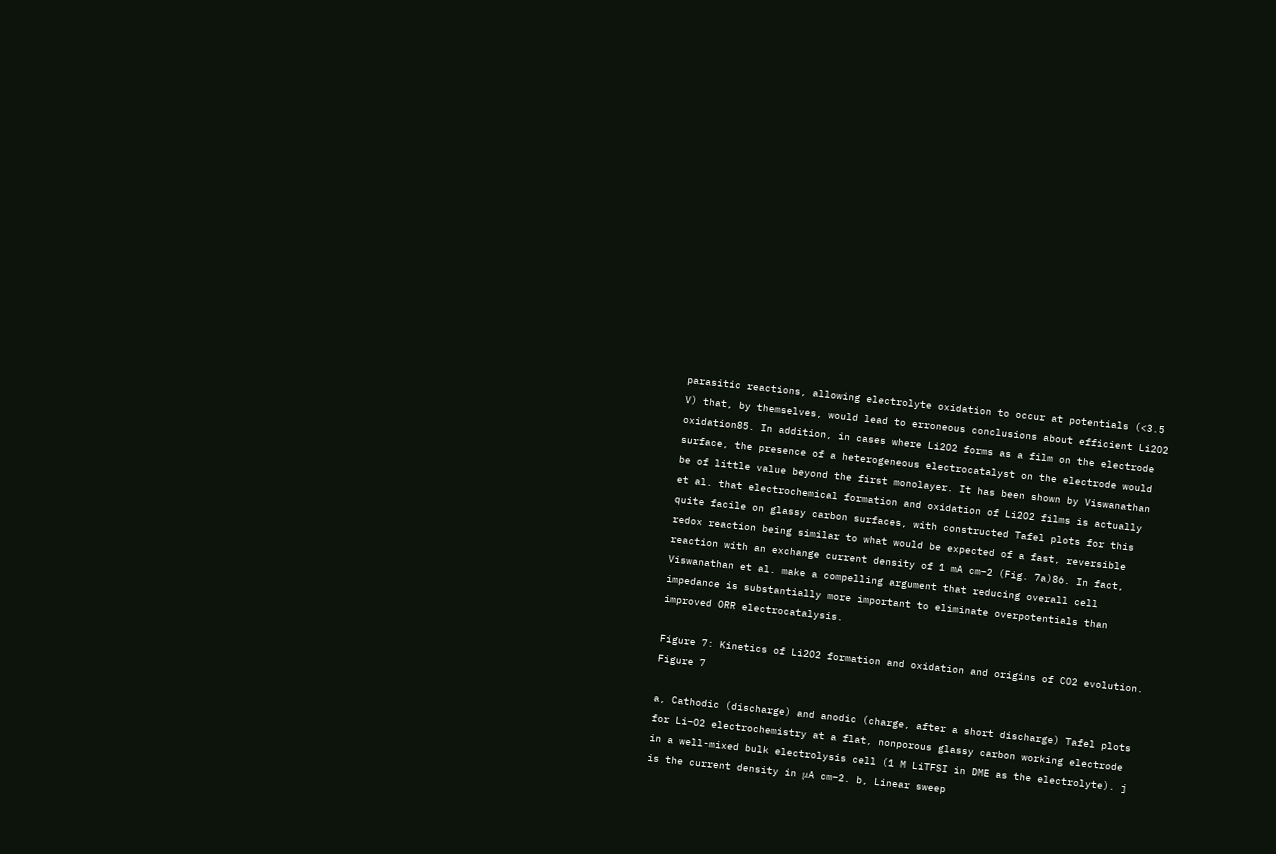parasitic reactions, allowing electrolyte oxidation to occur at potentials (<3.5 V) that, by themselves, would lead to erroneous conclusions about efficient Li2O2 oxidation85. In addition, in cases where Li2O2 forms as a film on the electrode surface, the presence of a heterogeneous electrocatalyst on the electrode would be of little value beyond the first monolayer. It has been shown by Viswanathan et al. that electrochemical formation and oxidation of Li2O2 films is actually quite facile on glassy carbon surfaces, with constructed Tafel plots for this redox reaction being similar to what would be expected of a fast, reversible reaction with an exchange current density of 1 mA cm−2 (Fig. 7a)86. In fact, Viswanathan et al. make a compelling argument that reducing overall cell impedance is substantially more important to eliminate overpotentials than improved ORR electrocatalysis.

Figure 7: Kinetics of Li2O2 formation and oxidation and origins of CO2 evolution.
Figure 7

a, Cathodic (discharge) and anodic (charge, after a short discharge) Tafel plots for Li–O2 electrochemistry at a flat, nonporous glassy carbon working electrode in a well-mixed bulk electrolysis cell (1 M LiTFSI in DME as the electrolyte). j is the current density in μA cm−2. b, Linear sweep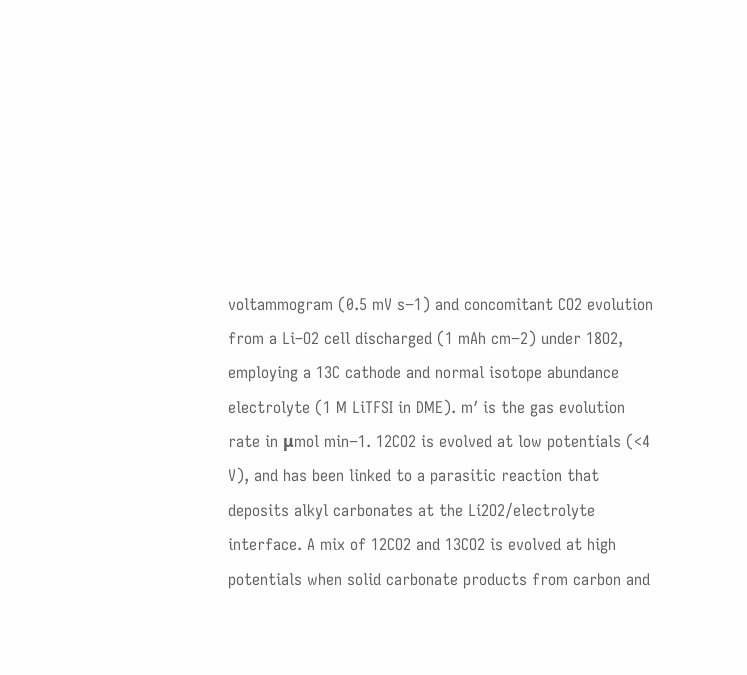voltammogram (0.5 mV s−1) and concomitant CO2 evolution from a Li–O2 cell discharged (1 mAh cm−2) under 18O2, employing a 13C cathode and normal isotope abundance electrolyte (1 M LiTFSI in DME). m′ is the gas evolution rate in μmol min−1. 12CO2 is evolved at low potentials (<4 V), and has been linked to a parasitic reaction that deposits alkyl carbonates at the Li2O2/electrolyte interface. A mix of 12CO2 and 13CO2 is evolved at high potentials when solid carbonate products from carbon and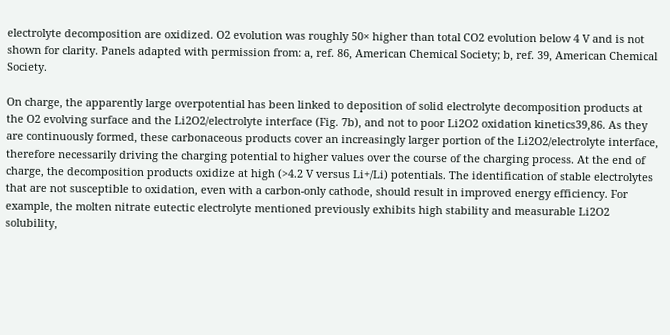electrolyte decomposition are oxidized. O2 evolution was roughly 50× higher than total CO2 evolution below 4 V and is not shown for clarity. Panels adapted with permission from: a, ref. 86, American Chemical Society; b, ref. 39, American Chemical Society.

On charge, the apparently large overpotential has been linked to deposition of solid electrolyte decomposition products at the O2 evolving surface and the Li2O2/electrolyte interface (Fig. 7b), and not to poor Li2O2 oxidation kinetics39,86. As they are continuously formed, these carbonaceous products cover an increasingly larger portion of the Li2O2/electrolyte interface, therefore necessarily driving the charging potential to higher values over the course of the charging process. At the end of charge, the decomposition products oxidize at high (>4.2 V versus Li+/Li) potentials. The identification of stable electrolytes that are not susceptible to oxidation, even with a carbon-only cathode, should result in improved energy efficiency. For example, the molten nitrate eutectic electrolyte mentioned previously exhibits high stability and measurable Li2O2 solubility,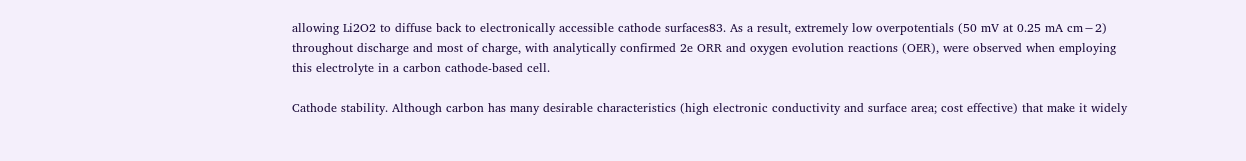allowing Li2O2 to diffuse back to electronically accessible cathode surfaces83. As a result, extremely low overpotentials (50 mV at 0.25 mA cm−2) throughout discharge and most of charge, with analytically confirmed 2e ORR and oxygen evolution reactions (OER), were observed when employing this electrolyte in a carbon cathode-based cell.

Cathode stability. Although carbon has many desirable characteristics (high electronic conductivity and surface area; cost effective) that make it widely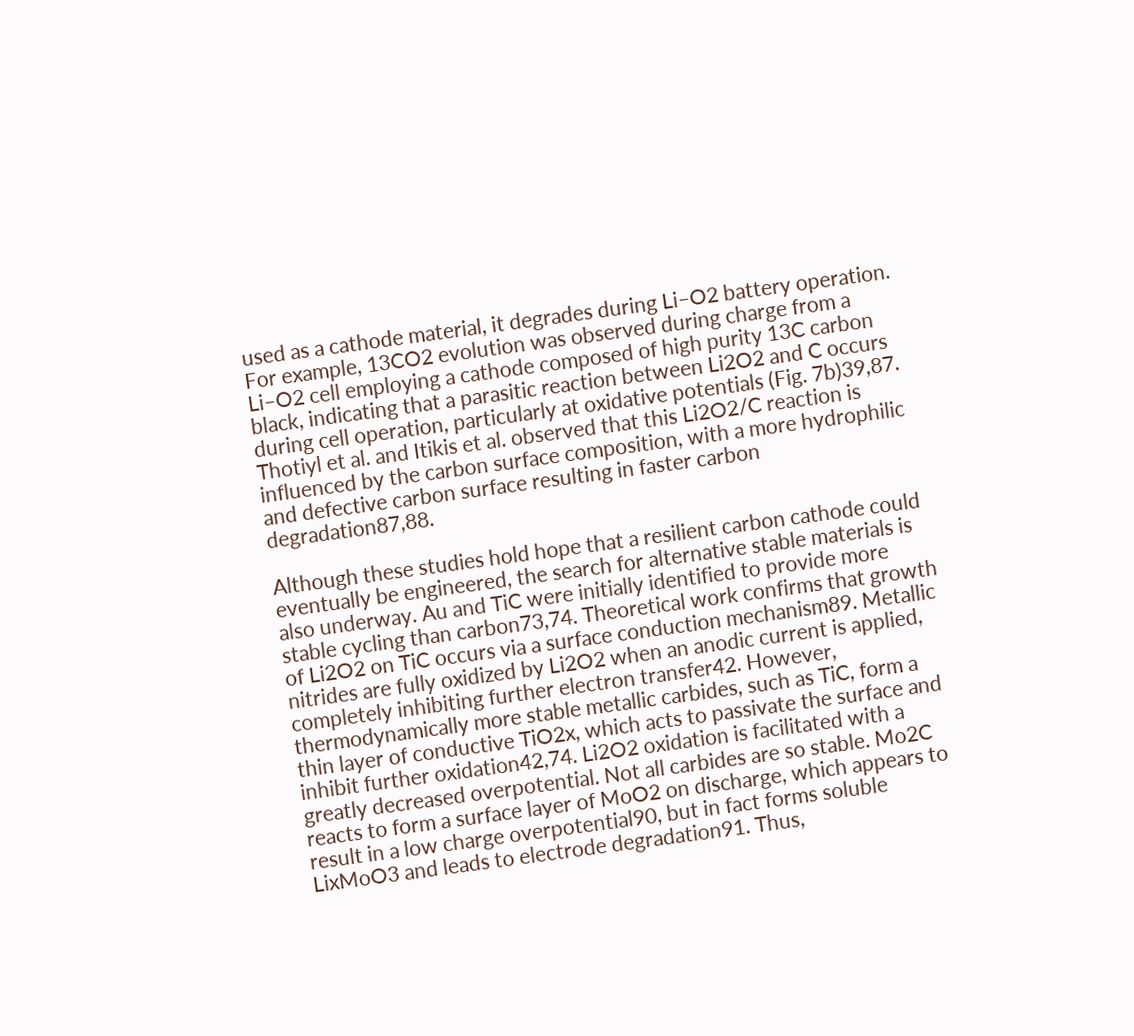used as a cathode material, it degrades during Li–O2 battery operation. For example, 13CO2 evolution was observed during charge from a Li–O2 cell employing a cathode composed of high purity 13C carbon black, indicating that a parasitic reaction between Li2O2 and C occurs during cell operation, particularly at oxidative potentials (Fig. 7b)39,87. Thotiyl et al. and Itikis et al. observed that this Li2O2/C reaction is influenced by the carbon surface composition, with a more hydrophilic and defective carbon surface resulting in faster carbon degradation87,88.

Although these studies hold hope that a resilient carbon cathode could eventually be engineered, the search for alternative stable materials is also underway. Au and TiC were initially identified to provide more stable cycling than carbon73,74. Theoretical work confirms that growth of Li2O2 on TiC occurs via a surface conduction mechanism89. Metallic nitrides are fully oxidized by Li2O2 when an anodic current is applied, completely inhibiting further electron transfer42. However, thermodynamically more stable metallic carbides, such as TiC, form a thin layer of conductive TiO2x, which acts to passivate the surface and inhibit further oxidation42,74. Li2O2 oxidation is facilitated with a greatly decreased overpotential. Not all carbides are so stable. Mo2C reacts to form a surface layer of MoO2 on discharge, which appears to result in a low charge overpotential90, but in fact forms soluble LixMoO3 and leads to electrode degradation91. Thus,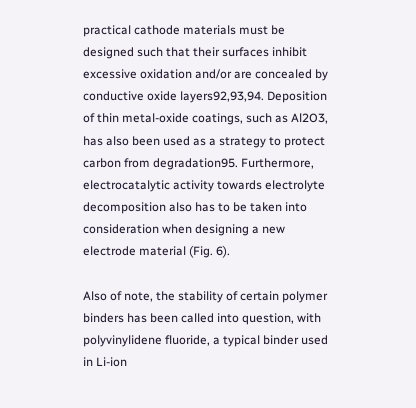practical cathode materials must be designed such that their surfaces inhibit excessive oxidation and/or are concealed by conductive oxide layers92,93,94. Deposition of thin metal-oxide coatings, such as Al2O3, has also been used as a strategy to protect carbon from degradation95. Furthermore, electrocatalytic activity towards electrolyte decomposition also has to be taken into consideration when designing a new electrode material (Fig. 6).

Also of note, the stability of certain polymer binders has been called into question, with polyvinylidene fluoride, a typical binder used in Li-ion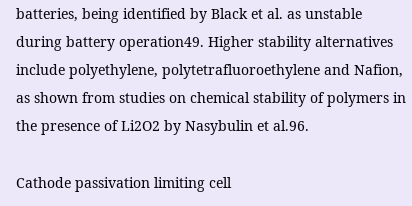batteries, being identified by Black et al. as unstable during battery operation49. Higher stability alternatives include polyethylene, polytetrafluoroethylene and Nafion, as shown from studies on chemical stability of polymers in the presence of Li2O2 by Nasybulin et al.96.

Cathode passivation limiting cell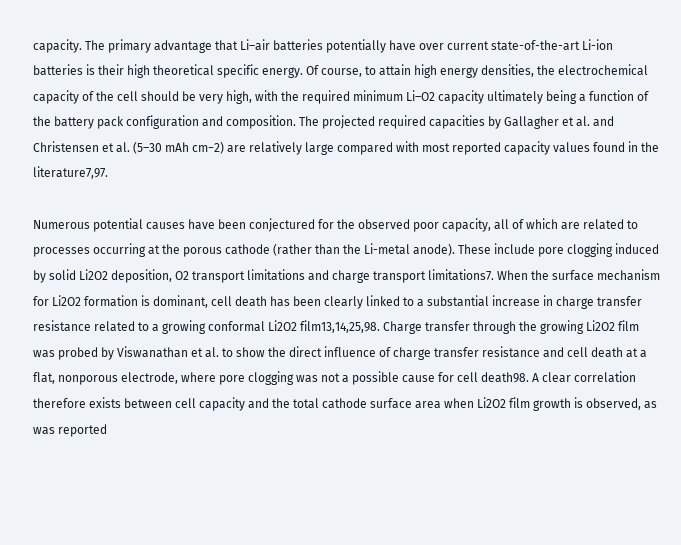capacity. The primary advantage that Li–air batteries potentially have over current state-of-the-art Li-ion batteries is their high theoretical specific energy. Of course, to attain high energy densities, the electrochemical capacity of the cell should be very high, with the required minimum Li–O2 capacity ultimately being a function of the battery pack configuration and composition. The projected required capacities by Gallagher et al. and Christensen et al. (5–30 mAh cm−2) are relatively large compared with most reported capacity values found in the literature7,97.

Numerous potential causes have been conjectured for the observed poor capacity, all of which are related to processes occurring at the porous cathode (rather than the Li-metal anode). These include pore clogging induced by solid Li2O2 deposition, O2 transport limitations and charge transport limitations7. When the surface mechanism for Li2O2 formation is dominant, cell death has been clearly linked to a substantial increase in charge transfer resistance related to a growing conformal Li2O2 film13,14,25,98. Charge transfer through the growing Li2O2 film was probed by Viswanathan et al. to show the direct influence of charge transfer resistance and cell death at a flat, nonporous electrode, where pore clogging was not a possible cause for cell death98. A clear correlation therefore exists between cell capacity and the total cathode surface area when Li2O2 film growth is observed, as was reported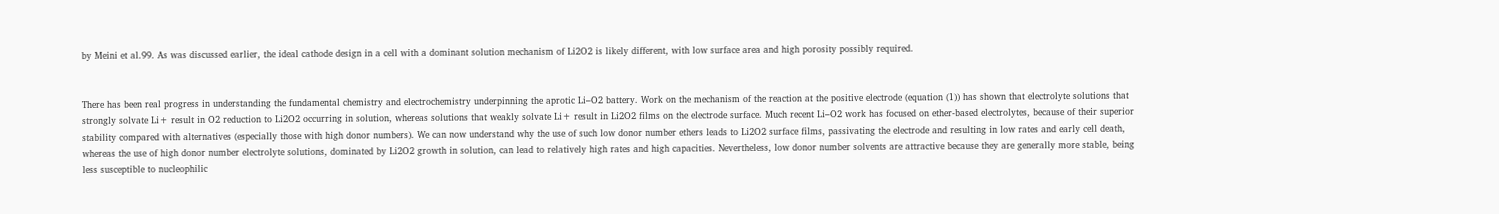by Meini et al.99. As was discussed earlier, the ideal cathode design in a cell with a dominant solution mechanism of Li2O2 is likely different, with low surface area and high porosity possibly required.


There has been real progress in understanding the fundamental chemistry and electrochemistry underpinning the aprotic Li–O2 battery. Work on the mechanism of the reaction at the positive electrode (equation (1)) has shown that electrolyte solutions that strongly solvate Li+ result in O2 reduction to Li2O2 occurring in solution, whereas solutions that weakly solvate Li+ result in Li2O2 films on the electrode surface. Much recent Li–O2 work has focused on ether-based electrolytes, because of their superior stability compared with alternatives (especially those with high donor numbers). We can now understand why the use of such low donor number ethers leads to Li2O2 surface films, passivating the electrode and resulting in low rates and early cell death, whereas the use of high donor number electrolyte solutions, dominated by Li2O2 growth in solution, can lead to relatively high rates and high capacities. Nevertheless, low donor number solvents are attractive because they are generally more stable, being less susceptible to nucleophilic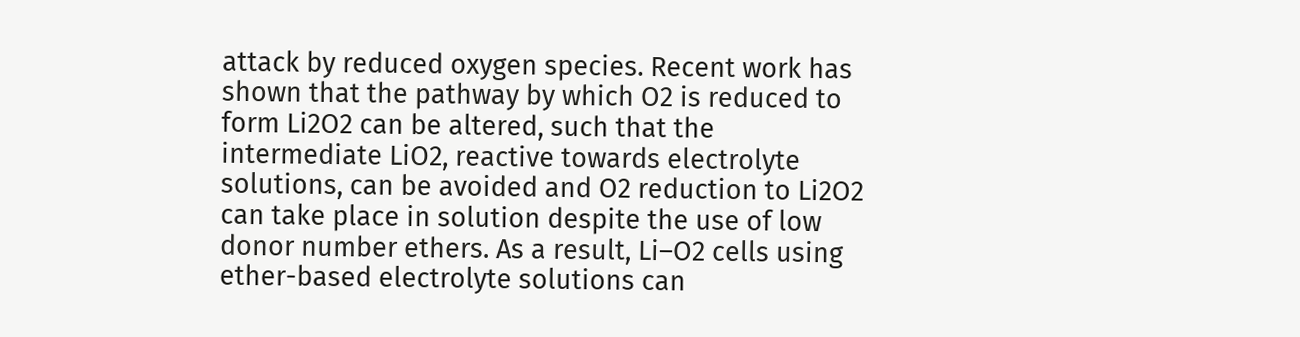attack by reduced oxygen species. Recent work has shown that the pathway by which O2 is reduced to form Li2O2 can be altered, such that the intermediate LiO2, reactive towards electrolyte solutions, can be avoided and O2 reduction to Li2O2 can take place in solution despite the use of low donor number ethers. As a result, Li–O2 cells using ether-based electrolyte solutions can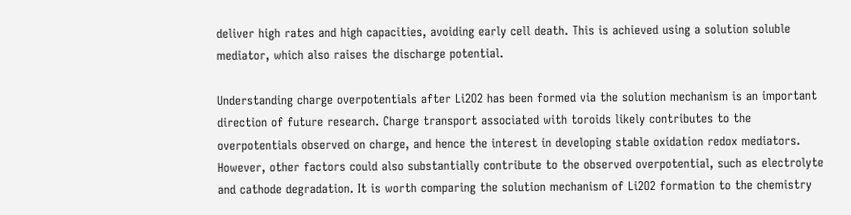deliver high rates and high capacities, avoiding early cell death. This is achieved using a solution soluble mediator, which also raises the discharge potential.

Understanding charge overpotentials after Li2O2 has been formed via the solution mechanism is an important direction of future research. Charge transport associated with toroids likely contributes to the overpotentials observed on charge, and hence the interest in developing stable oxidation redox mediators. However, other factors could also substantially contribute to the observed overpotential, such as electrolyte and cathode degradation. It is worth comparing the solution mechanism of Li2O2 formation to the chemistry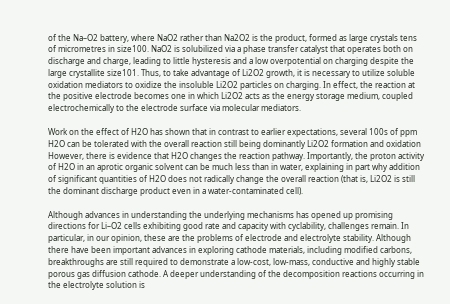of the Na–O2 battery, where NaO2 rather than Na2O2 is the product, formed as large crystals tens of micrometres in size100. NaO2 is solubilized via a phase transfer catalyst that operates both on discharge and charge, leading to little hysteresis and a low overpotential on charging despite the large crystallite size101. Thus, to take advantage of Li2O2 growth, it is necessary to utilize soluble oxidation mediators to oxidize the insoluble Li2O2 particles on charging. In effect, the reaction at the positive electrode becomes one in which Li2O2 acts as the energy storage medium, coupled electrochemically to the electrode surface via molecular mediators.

Work on the effect of H2O has shown that in contrast to earlier expectations, several 100s of ppm H2O can be tolerated with the overall reaction still being dominantly Li2O2 formation and oxidation However, there is evidence that H2O changes the reaction pathway. Importantly, the proton activity of H2O in an aprotic organic solvent can be much less than in water, explaining in part why addition of significant quantities of H2O does not radically change the overall reaction (that is, Li2O2 is still the dominant discharge product even in a water-contaminated cell).

Although advances in understanding the underlying mechanisms has opened up promising directions for Li–O2 cells exhibiting good rate and capacity with cyclability, challenges remain. In particular, in our opinion, these are the problems of electrode and electrolyte stability. Although there have been important advances in exploring cathode materials, including modified carbons, breakthroughs are still required to demonstrate a low-cost, low-mass, conductive and highly stable porous gas diffusion cathode. A deeper understanding of the decomposition reactions occurring in the electrolyte solution is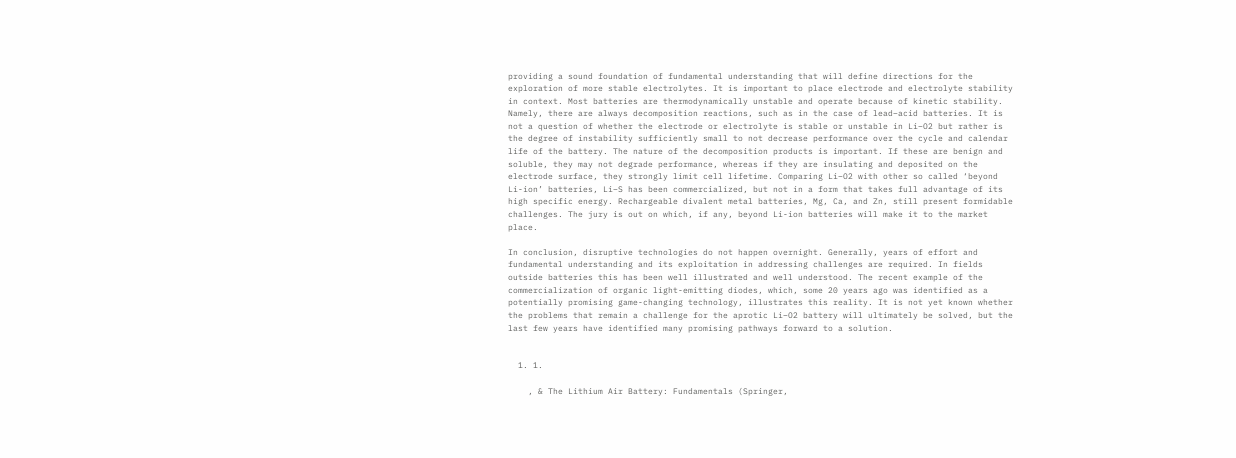providing a sound foundation of fundamental understanding that will define directions for the exploration of more stable electrolytes. It is important to place electrode and electrolyte stability in context. Most batteries are thermodynamically unstable and operate because of kinetic stability. Namely, there are always decomposition reactions, such as in the case of lead–acid batteries. It is not a question of whether the electrode or electrolyte is stable or unstable in Li–O2 but rather is the degree of instability sufficiently small to not decrease performance over the cycle and calendar life of the battery. The nature of the decomposition products is important. If these are benign and soluble, they may not degrade performance, whereas if they are insulating and deposited on the electrode surface, they strongly limit cell lifetime. Comparing Li–O2 with other so called ‘beyond Li-ion’ batteries, Li–S has been commercialized, but not in a form that takes full advantage of its high specific energy. Rechargeable divalent metal batteries, Mg, Ca, and Zn, still present formidable challenges. The jury is out on which, if any, beyond Li-ion batteries will make it to the market place.

In conclusion, disruptive technologies do not happen overnight. Generally, years of effort and fundamental understanding and its exploitation in addressing challenges are required. In fields outside batteries this has been well illustrated and well understood. The recent example of the commercialization of organic light-emitting diodes, which, some 20 years ago was identified as a potentially promising game-changing technology, illustrates this reality. It is not yet known whether the problems that remain a challenge for the aprotic Li–O2 battery will ultimately be solved, but the last few years have identified many promising pathways forward to a solution.


  1. 1.

    , & The Lithium Air Battery: Fundamentals (Springer,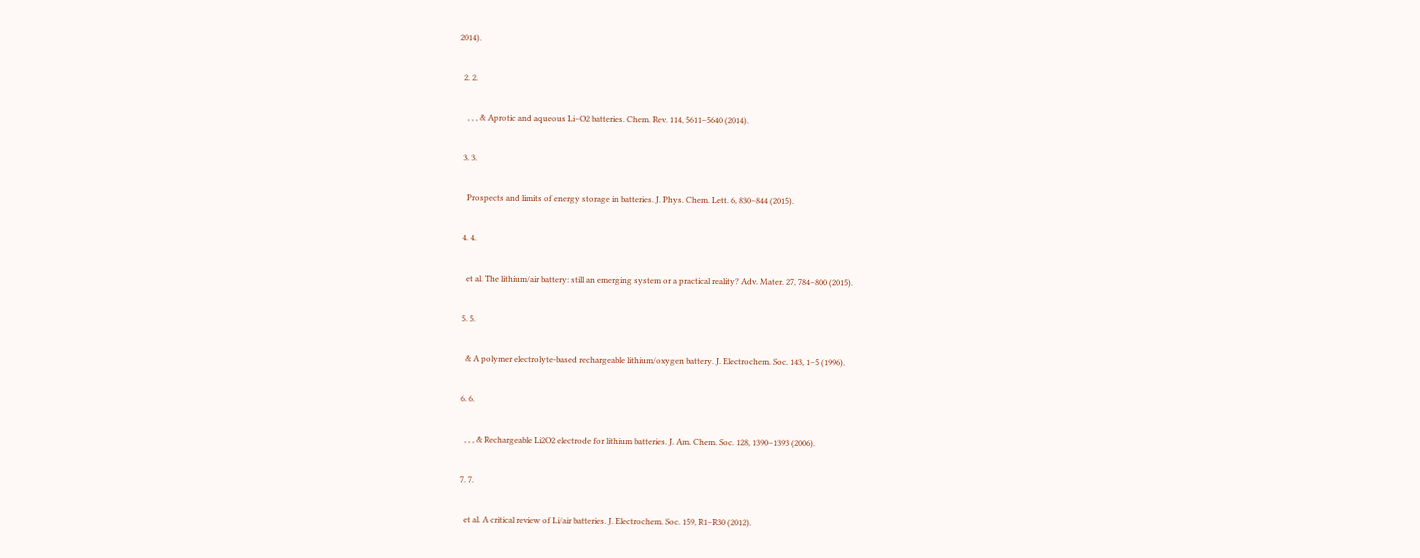2014).

  2. 2.

    , , , & Aprotic and aqueous Li–O2 batteries. Chem. Rev. 114, 5611–5640 (2014).

  3. 3.

    Prospects and limits of energy storage in batteries. J. Phys. Chem. Lett. 6, 830–844 (2015).

  4. 4.

    et al. The lithium/air battery: still an emerging system or a practical reality? Adv. Mater. 27, 784–800 (2015).

  5. 5.

    & A polymer electrolyte-based rechargeable lithium/oxygen battery. J. Electrochem. Soc. 143, 1–5 (1996).

  6. 6.

    , , , & Rechargeable Li2O2 electrode for lithium batteries. J. Am. Chem. Soc. 128, 1390–1393 (2006).

  7. 7.

    et al. A critical review of Li/air batteries. J. Electrochem. Soc. 159, R1–R30 (2012).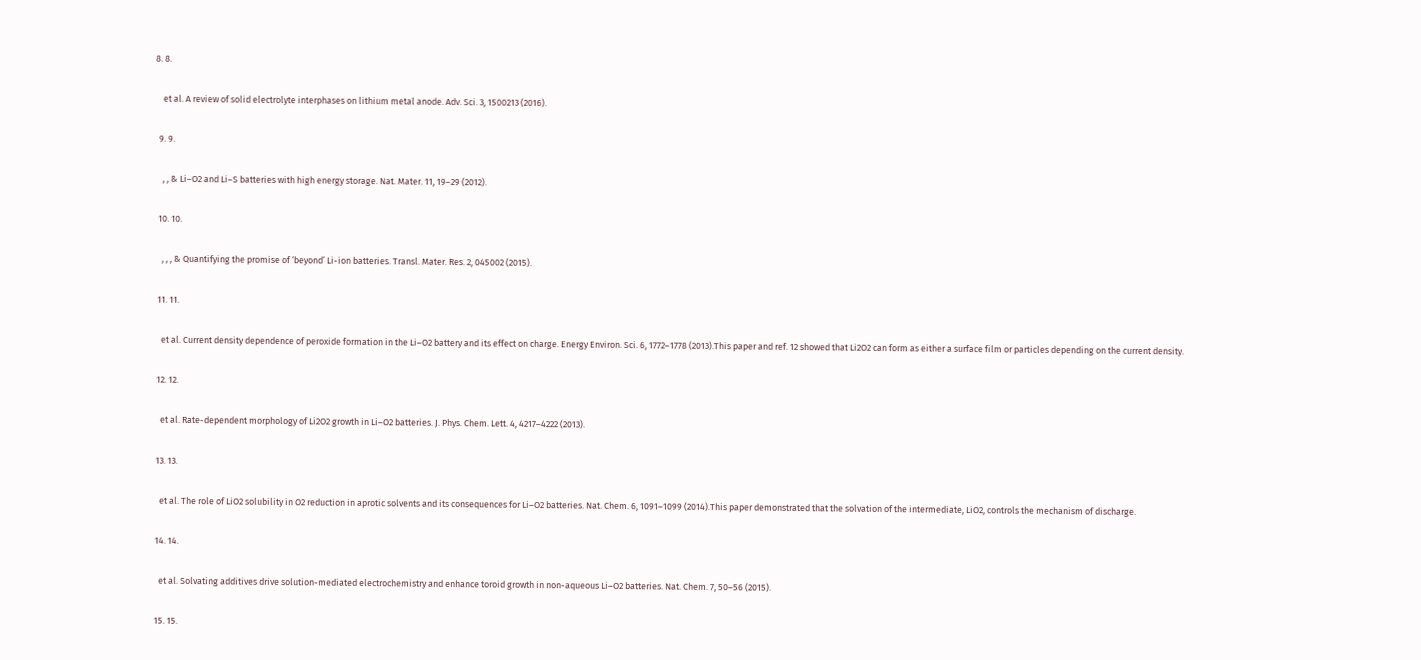8. 8.

    et al. A review of solid electrolyte interphases on lithium metal anode. Adv. Sci. 3, 1500213 (2016).

  9. 9.

    , , & Li–O2 and Li–S batteries with high energy storage. Nat. Mater. 11, 19–29 (2012).

  10. 10.

    , , , & Quantifying the promise of ‘beyond’ Li-ion batteries. Transl. Mater. Res. 2, 045002 (2015).

  11. 11.

    et al. Current density dependence of peroxide formation in the Li–O2 battery and its effect on charge. Energy Environ. Sci. 6, 1772–1778 (2013).This paper and ref. 12 showed that Li2O2 can form as either a surface film or particles depending on the current density.

  12. 12.

    et al. Rate-dependent morphology of Li2O2 growth in Li–O2 batteries. J. Phys. Chem. Lett. 4, 4217–4222 (2013).

  13. 13.

    et al. The role of LiO2 solubility in O2 reduction in aprotic solvents and its consequences for Li–O2 batteries. Nat. Chem. 6, 1091–1099 (2014).This paper demonstrated that the solvation of the intermediate, LiO2, controls the mechanism of discharge.

  14. 14.

    et al. Solvating additives drive solution-mediated electrochemistry and enhance toroid growth in non-aqueous Li–O2 batteries. Nat. Chem. 7, 50–56 (2015).

  15. 15.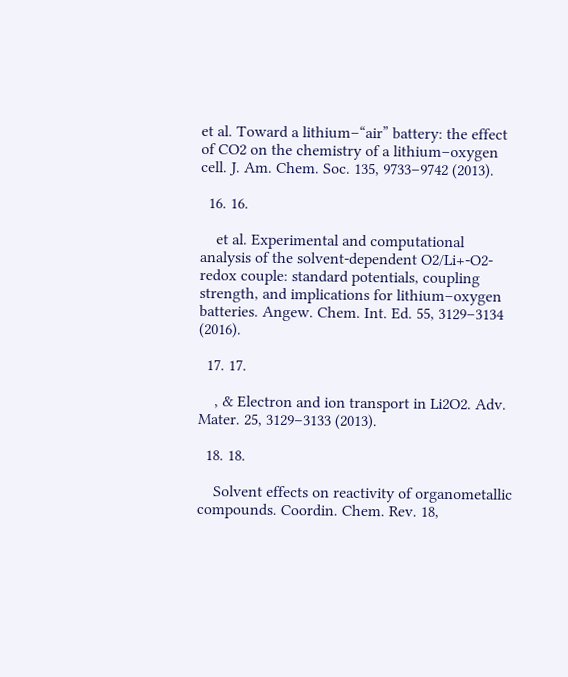et al. Toward a lithium–“air” battery: the effect of CO2 on the chemistry of a lithium–oxygen cell. J. Am. Chem. Soc. 135, 9733–9742 (2013).

  16. 16.

    et al. Experimental and computational analysis of the solvent-dependent O2/Li+-O2- redox couple: standard potentials, coupling strength, and implications for lithium–oxygen batteries. Angew. Chem. Int. Ed. 55, 3129–3134 (2016).

  17. 17.

    , & Electron and ion transport in Li2O2. Adv. Mater. 25, 3129–3133 (2013).

  18. 18.

    Solvent effects on reactivity of organometallic compounds. Coordin. Chem. Rev. 18,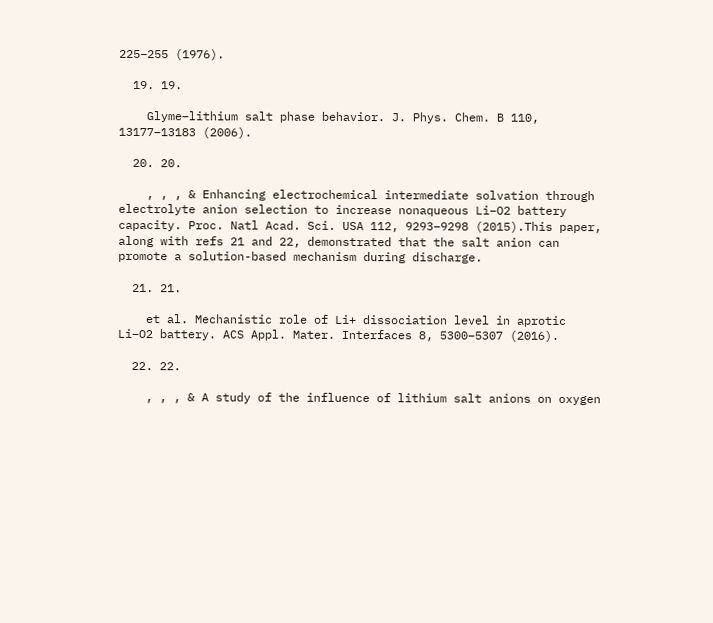225–255 (1976).

  19. 19.

    Glyme–lithium salt phase behavior. J. Phys. Chem. B 110, 13177–13183 (2006).

  20. 20.

    , , , & Enhancing electrochemical intermediate solvation through electrolyte anion selection to increase nonaqueous Li–O2 battery capacity. Proc. Natl Acad. Sci. USA 112, 9293–9298 (2015).This paper, along with refs 21 and 22, demonstrated that the salt anion can promote a solution-based mechanism during discharge.

  21. 21.

    et al. Mechanistic role of Li+ dissociation level in aprotic Li–O2 battery. ACS Appl. Mater. Interfaces 8, 5300–5307 (2016).

  22. 22.

    , , , & A study of the influence of lithium salt anions on oxygen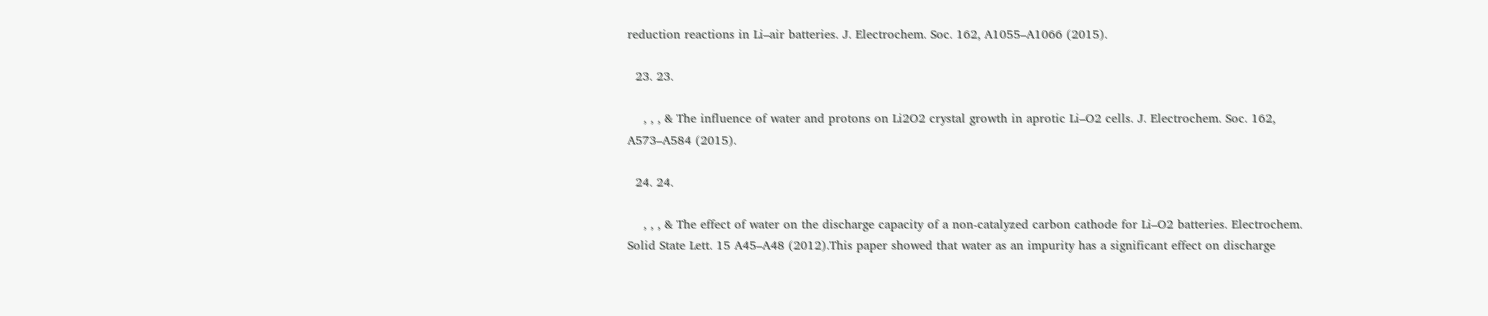reduction reactions in Li–air batteries. J. Electrochem. Soc. 162, A1055–A1066 (2015).

  23. 23.

    , , , & The influence of water and protons on Li2O2 crystal growth in aprotic Li–O2 cells. J. Electrochem. Soc. 162, A573–A584 (2015).

  24. 24.

    , , , & The effect of water on the discharge capacity of a non-catalyzed carbon cathode for Li–O2 batteries. Electrochem. Solid State Lett. 15 A45–A48 (2012).This paper showed that water as an impurity has a significant effect on discharge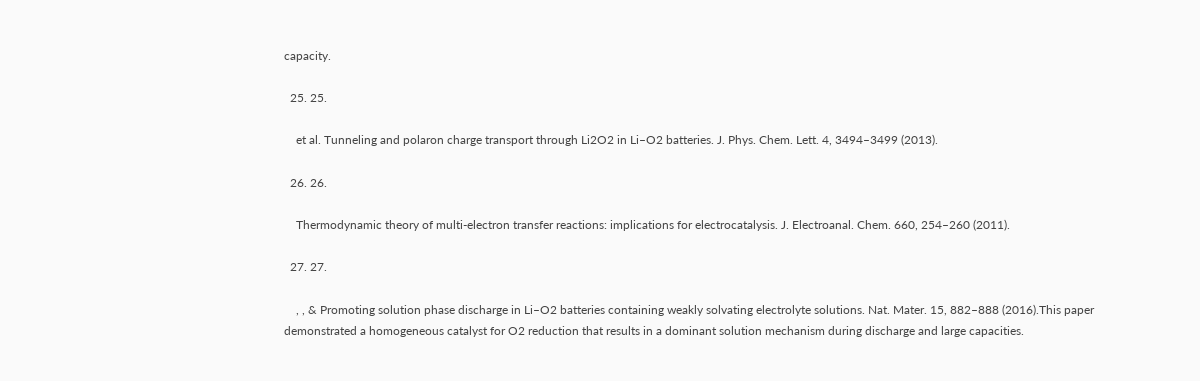capacity.

  25. 25.

    et al. Tunneling and polaron charge transport through Li2O2 in Li–O2 batteries. J. Phys. Chem. Lett. 4, 3494–3499 (2013).

  26. 26.

    Thermodynamic theory of multi-electron transfer reactions: implications for electrocatalysis. J. Electroanal. Chem. 660, 254–260 (2011).

  27. 27.

    , , & Promoting solution phase discharge in Li–O2 batteries containing weakly solvating electrolyte solutions. Nat. Mater. 15, 882–888 (2016).This paper demonstrated a homogeneous catalyst for O2 reduction that results in a dominant solution mechanism during discharge and large capacities.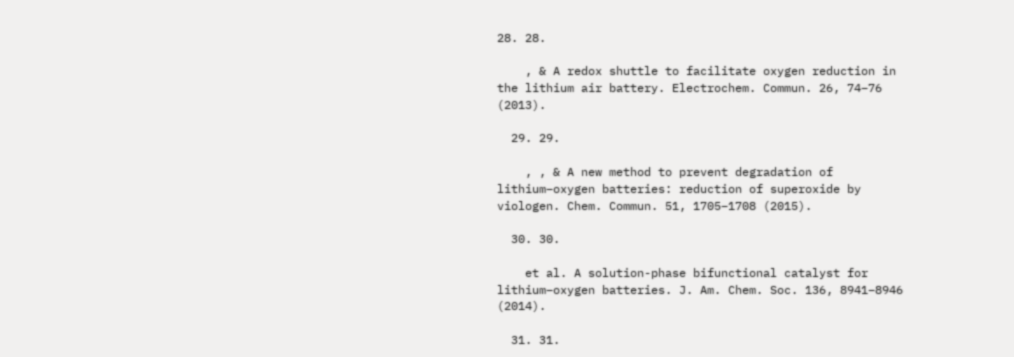28. 28.

    , & A redox shuttle to facilitate oxygen reduction in the lithium air battery. Electrochem. Commun. 26, 74–76 (2013).

  29. 29.

    , , & A new method to prevent degradation of lithium–oxygen batteries: reduction of superoxide by viologen. Chem. Commun. 51, 1705–1708 (2015).

  30. 30.

    et al. A solution-phase bifunctional catalyst for lithium–oxygen batteries. J. Am. Chem. Soc. 136, 8941–8946 (2014).

  31. 31.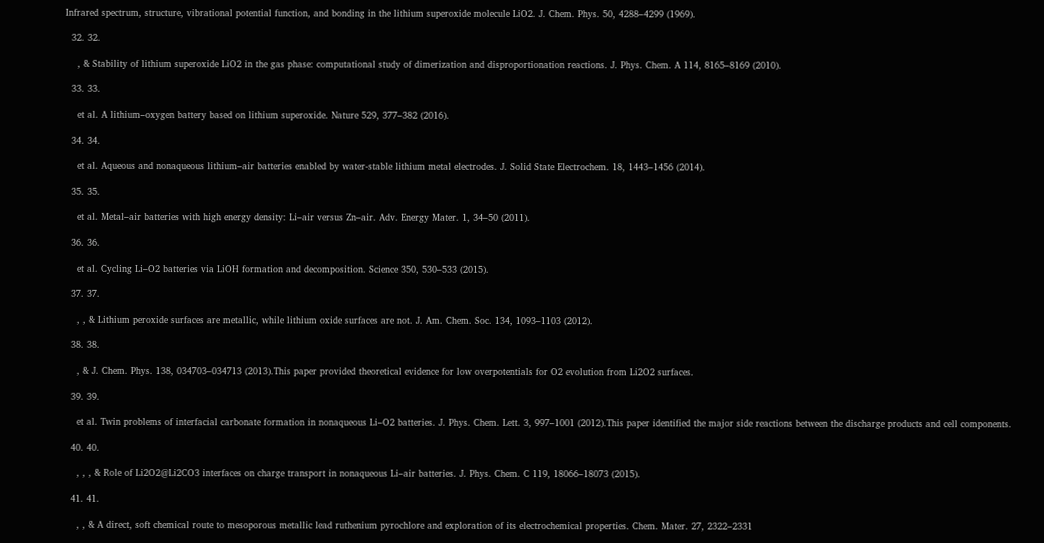Infrared spectrum, structure, vibrational potential function, and bonding in the lithium superoxide molecule LiO2. J. Chem. Phys. 50, 4288–4299 (1969).

  32. 32.

    , & Stability of lithium superoxide LiO2 in the gas phase: computational study of dimerization and disproportionation reactions. J. Phys. Chem. A 114, 8165–8169 (2010).

  33. 33.

    et al. A lithium–oxygen battery based on lithium superoxide. Nature 529, 377–382 (2016).

  34. 34.

    et al. Aqueous and nonaqueous lithium–air batteries enabled by water-stable lithium metal electrodes. J. Solid State Electrochem. 18, 1443–1456 (2014).

  35. 35.

    et al. Metal–air batteries with high energy density: Li–air versus Zn–air. Adv. Energy Mater. 1, 34–50 (2011).

  36. 36.

    et al. Cycling Li–O2 batteries via LiOH formation and decomposition. Science 350, 530–533 (2015).

  37. 37.

    , , & Lithium peroxide surfaces are metallic, while lithium oxide surfaces are not. J. Am. Chem. Soc. 134, 1093–1103 (2012).

  38. 38.

    , & J. Chem. Phys. 138, 034703–034713 (2013).This paper provided theoretical evidence for low overpotentials for O2 evolution from Li2O2 surfaces.

  39. 39.

    et al. Twin problems of interfacial carbonate formation in nonaqueous Li–O2 batteries. J. Phys. Chem. Lett. 3, 997–1001 (2012).This paper identified the major side reactions between the discharge products and cell components.

  40. 40.

    , , , & Role of Li2O2@Li2CO3 interfaces on charge transport in nonaqueous Li–air batteries. J. Phys. Chem. C 119, 18066–18073 (2015).

  41. 41.

    , , & A direct, soft chemical route to mesoporous metallic lead ruthenium pyrochlore and exploration of its electrochemical properties. Chem. Mater. 27, 2322–2331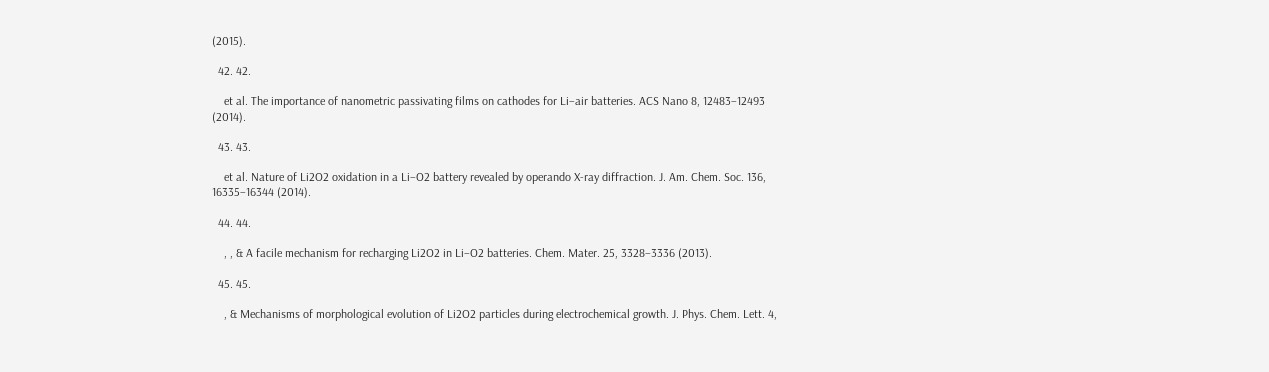(2015).

  42. 42.

    et al. The importance of nanometric passivating films on cathodes for Li–air batteries. ACS Nano 8, 12483–12493 (2014).

  43. 43.

    et al. Nature of Li2O2 oxidation in a Li–O2 battery revealed by operando X-ray diffraction. J. Am. Chem. Soc. 136, 16335–16344 (2014).

  44. 44.

    , , & A facile mechanism for recharging Li2O2 in Li–O2 batteries. Chem. Mater. 25, 3328–3336 (2013).

  45. 45.

    , & Mechanisms of morphological evolution of Li2O2 particles during electrochemical growth. J. Phys. Chem. Lett. 4,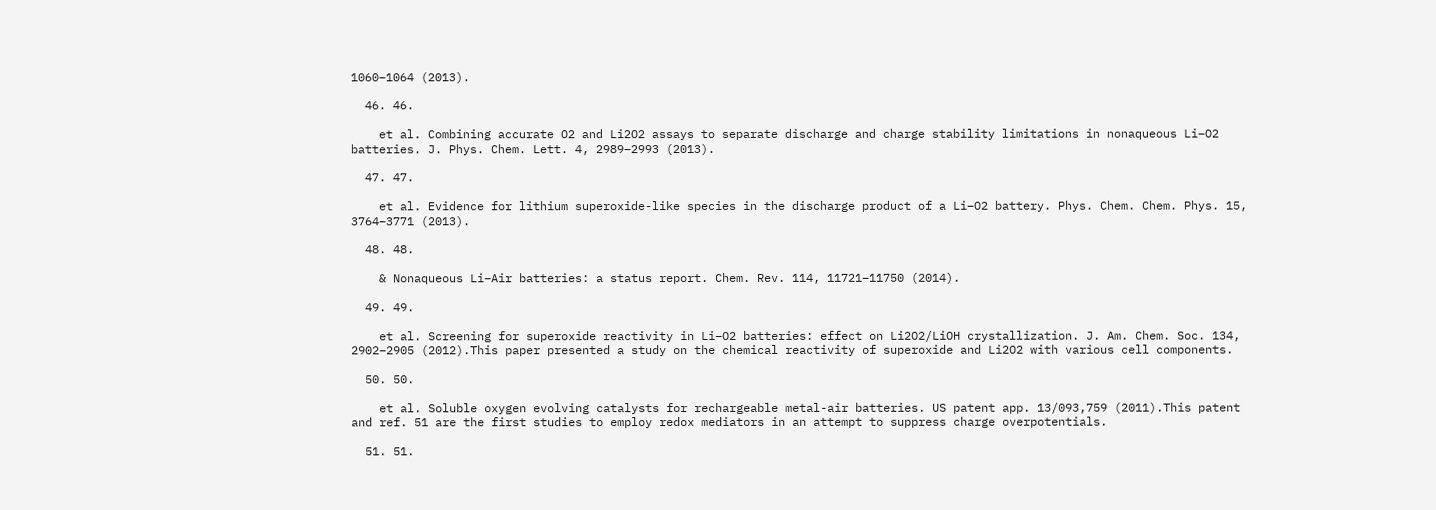1060–1064 (2013).

  46. 46.

    et al. Combining accurate O2 and Li2O2 assays to separate discharge and charge stability limitations in nonaqueous Li–O2 batteries. J. Phys. Chem. Lett. 4, 2989–2993 (2013).

  47. 47.

    et al. Evidence for lithium superoxide-like species in the discharge product of a Li–O2 battery. Phys. Chem. Chem. Phys. 15, 3764–3771 (2013).

  48. 48.

    & Nonaqueous Li–Air batteries: a status report. Chem. Rev. 114, 11721–11750 (2014).

  49. 49.

    et al. Screening for superoxide reactivity in Li–O2 batteries: effect on Li2O2/LiOH crystallization. J. Am. Chem. Soc. 134, 2902–2905 (2012).This paper presented a study on the chemical reactivity of superoxide and Li2O2 with various cell components.

  50. 50.

    et al. Soluble oxygen evolving catalysts for rechargeable metal-air batteries. US patent app. 13/093,759 (2011).This patent and ref. 51 are the first studies to employ redox mediators in an attempt to suppress charge overpotentials.

  51. 51.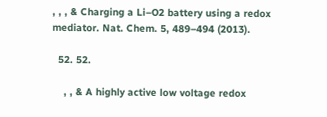, , , & Charging a Li–O2 battery using a redox mediator. Nat. Chem. 5, 489–494 (2013).

  52. 52.

    , , & A highly active low voltage redox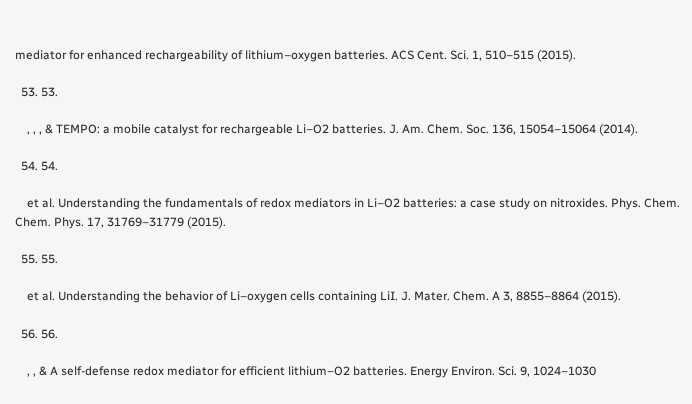mediator for enhanced rechargeability of lithium–oxygen batteries. ACS Cent. Sci. 1, 510–515 (2015).

  53. 53.

    , , , & TEMPO: a mobile catalyst for rechargeable Li–O2 batteries. J. Am. Chem. Soc. 136, 15054–15064 (2014).

  54. 54.

    et al. Understanding the fundamentals of redox mediators in Li–O2 batteries: a case study on nitroxides. Phys. Chem. Chem. Phys. 17, 31769–31779 (2015).

  55. 55.

    et al. Understanding the behavior of Li–oxygen cells containing LiI. J. Mater. Chem. A 3, 8855–8864 (2015).

  56. 56.

    , , & A self-defense redox mediator for efficient lithium–O2 batteries. Energy Environ. Sci. 9, 1024–1030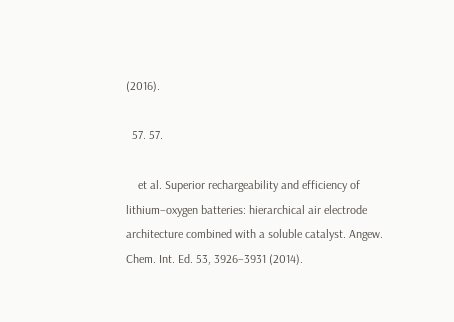(2016).

  57. 57.

    et al. Superior rechargeability and efficiency of lithium–oxygen batteries: hierarchical air electrode architecture combined with a soluble catalyst. Angew. Chem. Int. Ed. 53, 3926–3931 (2014).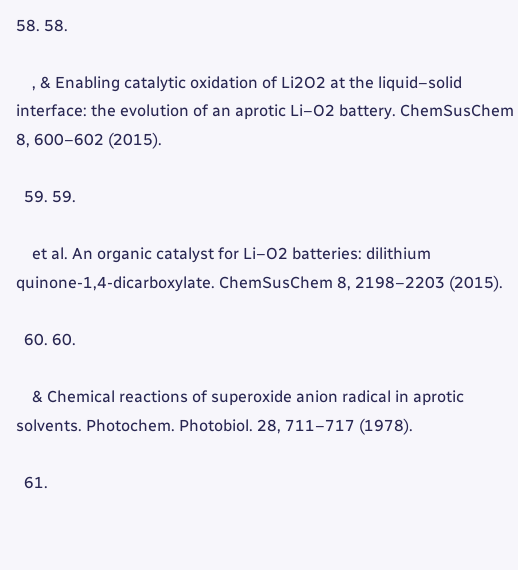58. 58.

    , & Enabling catalytic oxidation of Li2O2 at the liquid–solid interface: the evolution of an aprotic Li–O2 battery. ChemSusChem 8, 600–602 (2015).

  59. 59.

    et al. An organic catalyst for Li–O2 batteries: dilithium quinone-1,4-dicarboxylate. ChemSusChem 8, 2198–2203 (2015).

  60. 60.

    & Chemical reactions of superoxide anion radical in aprotic solvents. Photochem. Photobiol. 28, 711–717 (1978).

  61.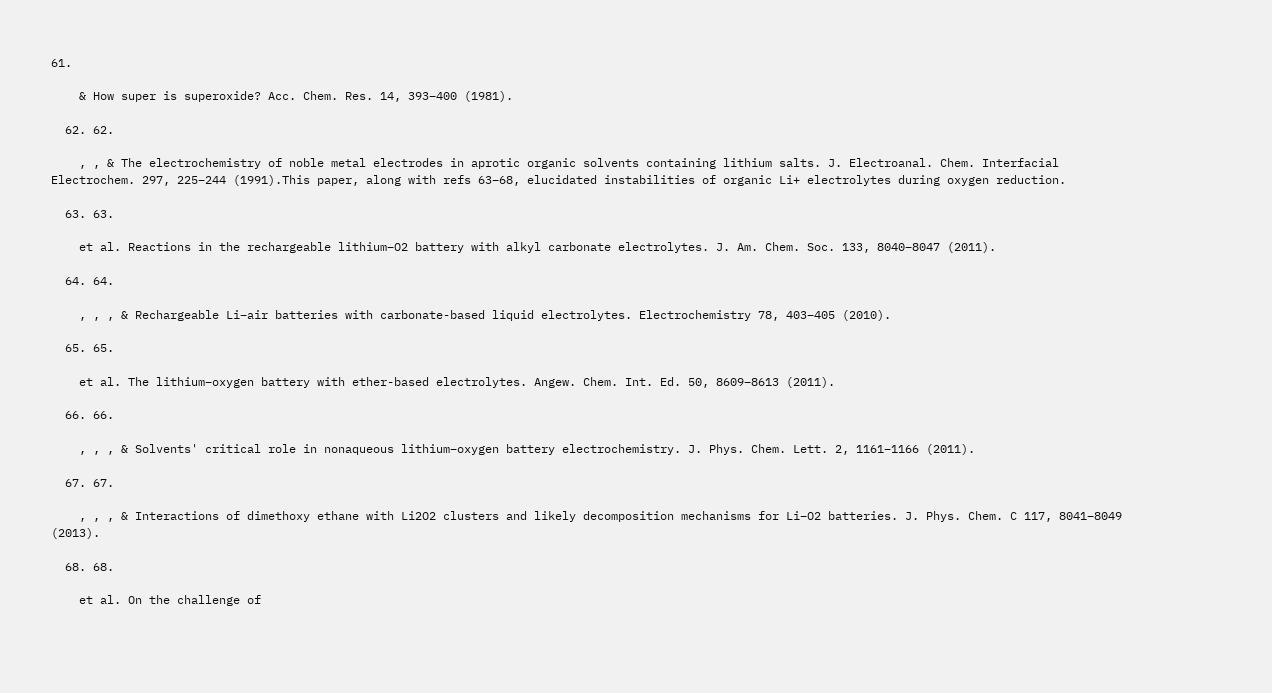61.

    & How super is superoxide? Acc. Chem. Res. 14, 393–400 (1981).

  62. 62.

    , , & The electrochemistry of noble metal electrodes in aprotic organic solvents containing lithium salts. J. Electroanal. Chem. Interfacial Electrochem. 297, 225–244 (1991).This paper, along with refs 63–68, elucidated instabilities of organic Li+ electrolytes during oxygen reduction.

  63. 63.

    et al. Reactions in the rechargeable lithium–O2 battery with alkyl carbonate electrolytes. J. Am. Chem. Soc. 133, 8040–8047 (2011).

  64. 64.

    , , , & Rechargeable Li–air batteries with carbonate-based liquid electrolytes. Electrochemistry 78, 403–405 (2010).

  65. 65.

    et al. The lithium–oxygen battery with ether-based electrolytes. Angew. Chem. Int. Ed. 50, 8609–8613 (2011).

  66. 66.

    , , , & Solvents' critical role in nonaqueous lithium–oxygen battery electrochemistry. J. Phys. Chem. Lett. 2, 1161–1166 (2011).

  67. 67.

    , , , & Interactions of dimethoxy ethane with Li2O2 clusters and likely decomposition mechanisms for Li–O2 batteries. J. Phys. Chem. C 117, 8041–8049 (2013).

  68. 68.

    et al. On the challenge of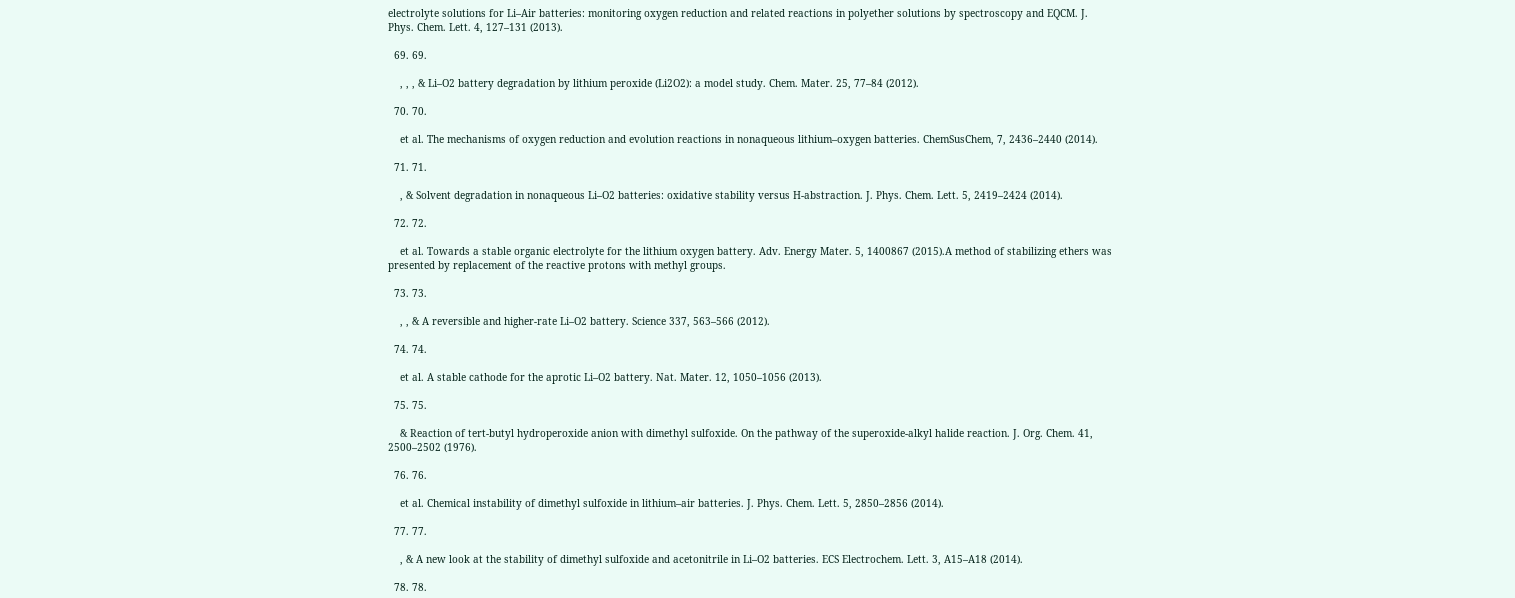electrolyte solutions for Li–Air batteries: monitoring oxygen reduction and related reactions in polyether solutions by spectroscopy and EQCM. J. Phys. Chem. Lett. 4, 127–131 (2013).

  69. 69.

    , , , & Li–O2 battery degradation by lithium peroxide (Li2O2): a model study. Chem. Mater. 25, 77–84 (2012).

  70. 70.

    et al. The mechanisms of oxygen reduction and evolution reactions in nonaqueous lithium–oxygen batteries. ChemSusChem, 7, 2436–2440 (2014).

  71. 71.

    , & Solvent degradation in nonaqueous Li–O2 batteries: oxidative stability versus H-abstraction. J. Phys. Chem. Lett. 5, 2419–2424 (2014).

  72. 72.

    et al. Towards a stable organic electrolyte for the lithium oxygen battery. Adv. Energy Mater. 5, 1400867 (2015).A method of stabilizing ethers was presented by replacement of the reactive protons with methyl groups.

  73. 73.

    , , & A reversible and higher-rate Li–O2 battery. Science 337, 563–566 (2012).

  74. 74.

    et al. A stable cathode for the aprotic Li–O2 battery. Nat. Mater. 12, 1050–1056 (2013).

  75. 75.

    & Reaction of tert-butyl hydroperoxide anion with dimethyl sulfoxide. On the pathway of the superoxide-alkyl halide reaction. J. Org. Chem. 41, 2500–2502 (1976).

  76. 76.

    et al. Chemical instability of dimethyl sulfoxide in lithium–air batteries. J. Phys. Chem. Lett. 5, 2850–2856 (2014).

  77. 77.

    , & A new look at the stability of dimethyl sulfoxide and acetonitrile in Li–O2 batteries. ECS Electrochem. Lett. 3, A15–A18 (2014).

  78. 78.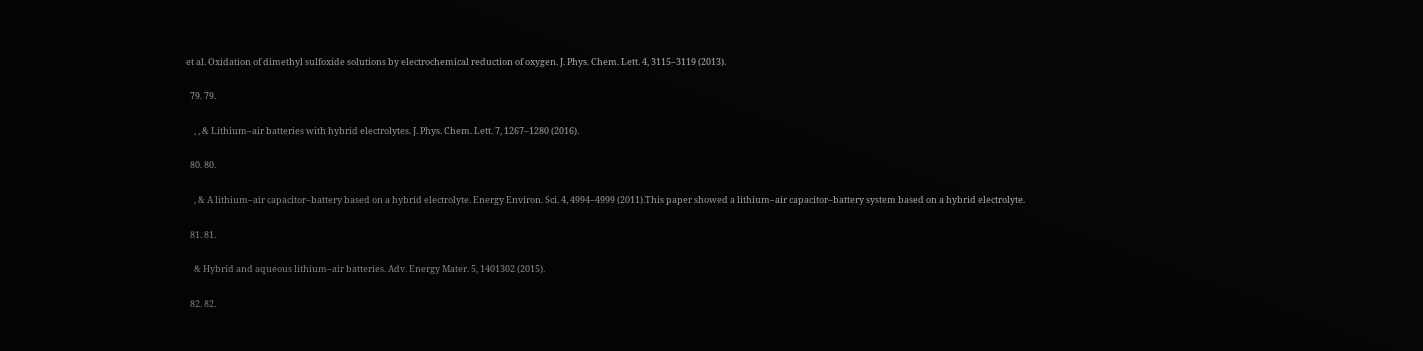et al. Oxidation of dimethyl sulfoxide solutions by electrochemical reduction of oxygen. J. Phys. Chem. Lett. 4, 3115–3119 (2013).

  79. 79.

    , , & Lithium–air batteries with hybrid electrolytes. J. Phys. Chem. Lett. 7, 1267–1280 (2016).

  80. 80.

    , & A lithium–air capacitor–battery based on a hybrid electrolyte. Energy Environ. Sci. 4, 4994–4999 (2011).This paper showed a lithium–air capacitor–battery system based on a hybrid electrolyte.

  81. 81.

    & Hybrid and aqueous lithium–air batteries. Adv. Energy Mater. 5, 1401302 (2015).

  82. 82.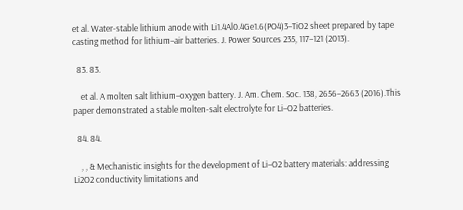et al. Water-stable lithium anode with Li1.4Al0.4Ge1.6(PO4)3–TiO2 sheet prepared by tape casting method for lithium–air batteries. J. Power Sources 235, 117–121 (2013).

  83. 83.

    et al. A molten salt lithium–oxygen battery. J. Am. Chem. Soc. 138, 2656–2663 (2016).This paper demonstrated a stable molten-salt electrolyte for Li–O2 batteries.

  84. 84.

    , , & Mechanistic insights for the development of Li–O2 battery materials: addressing Li2O2 conductivity limitations and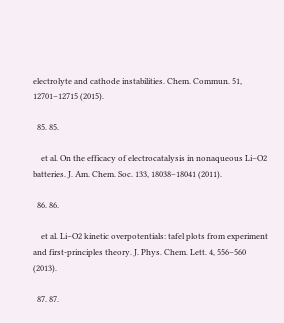electrolyte and cathode instabilities. Chem. Commun. 51, 12701–12715 (2015).

  85. 85.

    et al. On the efficacy of electrocatalysis in nonaqueous Li–O2 batteries. J. Am. Chem. Soc. 133, 18038–18041 (2011).

  86. 86.

    et al. Li–O2 kinetic overpotentials: tafel plots from experiment and first-principles theory. J. Phys. Chem. Lett. 4, 556–560 (2013).

  87. 87.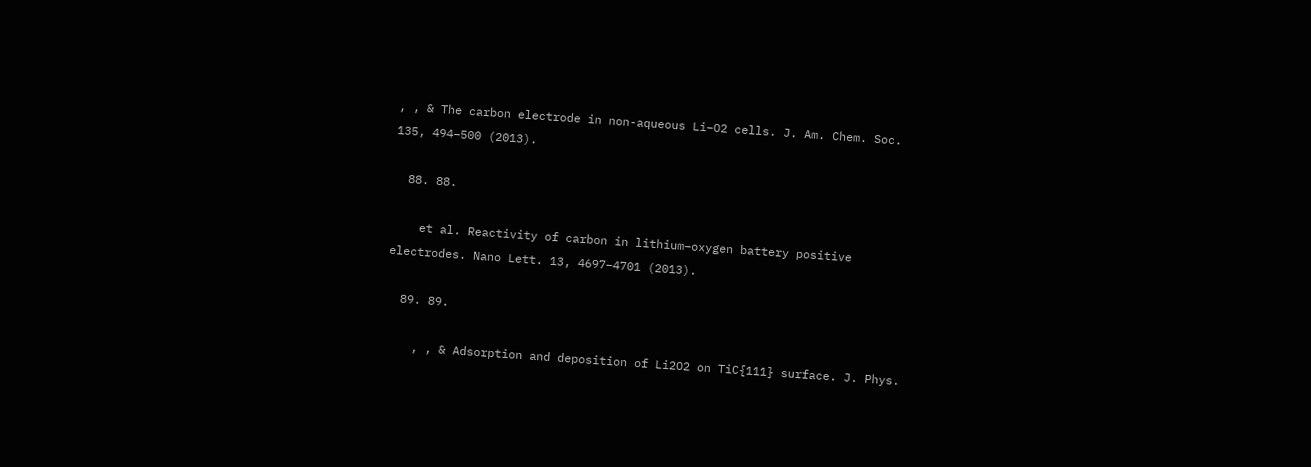, , & The carbon electrode in non-aqueous Li–O2 cells. J. Am. Chem. Soc. 135, 494–500 (2013).

  88. 88.

    et al. Reactivity of carbon in lithium–oxygen battery positive electrodes. Nano Lett. 13, 4697–4701 (2013).

  89. 89.

    , , & Adsorption and deposition of Li2O2 on TiC{111} surface. J. Phys.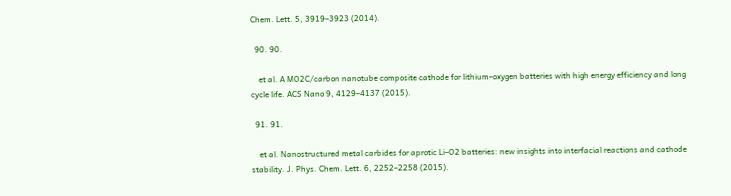Chem. Lett. 5, 3919–3923 (2014).

  90. 90.

    et al. A MO2C/carbon nanotube composite cathode for lithium–oxygen batteries with high energy efficiency and long cycle life. ACS Nano 9, 4129–4137 (2015).

  91. 91.

    et al. Nanostructured metal carbides for aprotic Li–O2 batteries: new insights into interfacial reactions and cathode stability. J. Phys. Chem. Lett. 6, 2252–2258 (2015).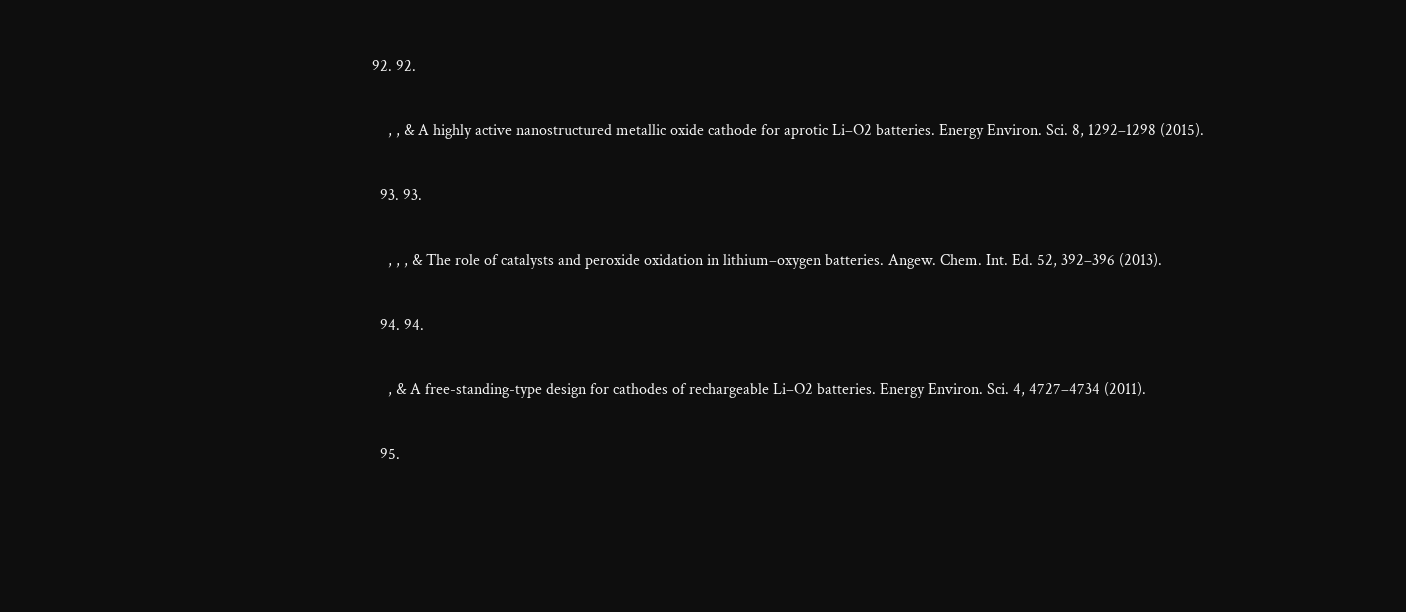92. 92.

    , , & A highly active nanostructured metallic oxide cathode for aprotic Li–O2 batteries. Energy Environ. Sci. 8, 1292–1298 (2015).

  93. 93.

    , , , & The role of catalysts and peroxide oxidation in lithium–oxygen batteries. Angew. Chem. Int. Ed. 52, 392–396 (2013).

  94. 94.

    , & A free-standing-type design for cathodes of rechargeable Li–O2 batteries. Energy Environ. Sci. 4, 4727–4734 (2011).

  95.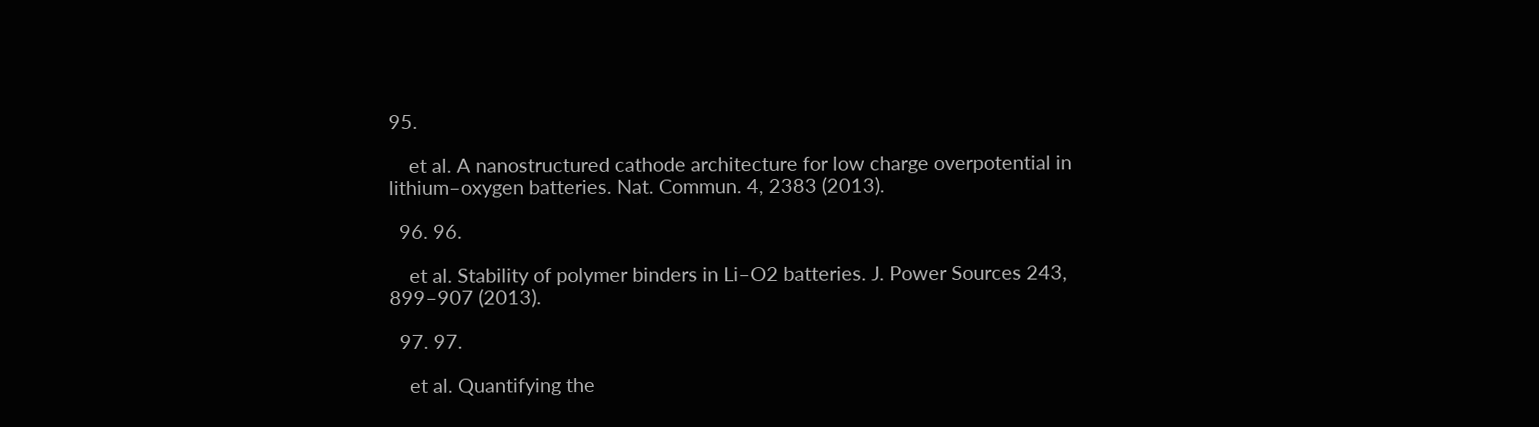95.

    et al. A nanostructured cathode architecture for low charge overpotential in lithium–oxygen batteries. Nat. Commun. 4, 2383 (2013).

  96. 96.

    et al. Stability of polymer binders in Li–O2 batteries. J. Power Sources 243, 899–907 (2013).

  97. 97.

    et al. Quantifying the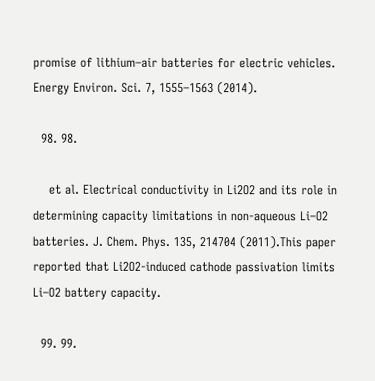promise of lithium–air batteries for electric vehicles. Energy Environ. Sci. 7, 1555–1563 (2014).

  98. 98.

    et al. Electrical conductivity in Li2O2 and its role in determining capacity limitations in non-aqueous Li–O2 batteries. J. Chem. Phys. 135, 214704 (2011).This paper reported that Li2O2-induced cathode passivation limits Li–O2 battery capacity.

  99. 99.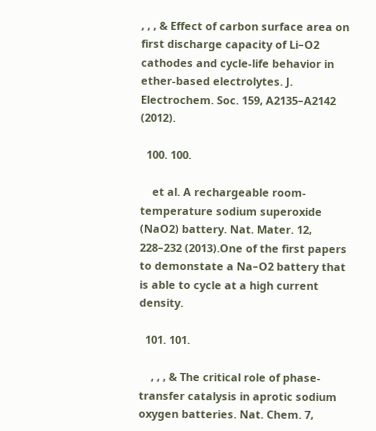, , , & Effect of carbon surface area on first discharge capacity of Li–O2 cathodes and cycle-life behavior in ether-based electrolytes. J. Electrochem. Soc. 159, A2135–A2142 (2012).

  100. 100.

    et al. A rechargeable room-temperature sodium superoxide (NaO2) battery. Nat. Mater. 12, 228–232 (2013).One of the first papers to demonstate a Na–O2 battery that is able to cycle at a high current density.

  101. 101.

    , , , & The critical role of phase-transfer catalysis in aprotic sodium oxygen batteries. Nat. Chem. 7,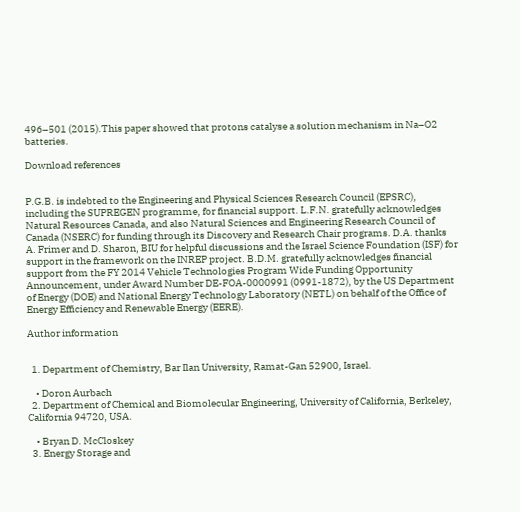496–501 (2015).This paper showed that protons catalyse a solution mechanism in Na–O2 batteries.

Download references


P.G.B. is indebted to the Engineering and Physical Sciences Research Council (EPSRC), including the SUPREGEN programme, for financial support. L.F.N. gratefully acknowledges Natural Resources Canada, and also Natural Sciences and Engineering Research Council of Canada (NSERC) for funding through its Discovery and Research Chair programs. D.A. thanks A. Frimer and D. Sharon, BIU for helpful discussions and the Israel Science Foundation (ISF) for support in the framework on the INREP project. B.D.M. gratefully acknowledges financial support from the FY 2014 Vehicle Technologies Program Wide Funding Opportunity Announcement, under Award Number DE-FOA-0000991 (0991-1872), by the US Department of Energy (DOE) and National Energy Technology Laboratory (NETL) on behalf of the Office of Energy Efficiency and Renewable Energy (EERE).

Author information


  1. Department of Chemistry, Bar Ilan University, Ramat-Gan 52900, Israel.

    • Doron Aurbach
  2. Department of Chemical and Biomolecular Engineering, University of California, Berkeley, California 94720, USA.

    • Bryan D. McCloskey
  3. Energy Storage and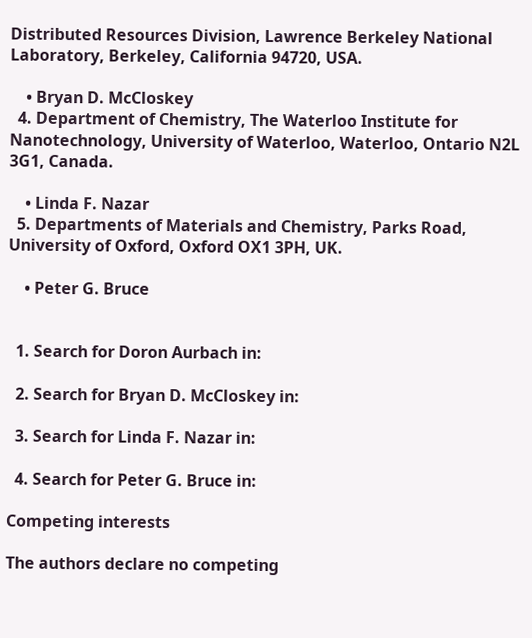Distributed Resources Division, Lawrence Berkeley National Laboratory, Berkeley, California 94720, USA.

    • Bryan D. McCloskey
  4. Department of Chemistry, The Waterloo Institute for Nanotechnology, University of Waterloo, Waterloo, Ontario N2L 3G1, Canada.

    • Linda F. Nazar
  5. Departments of Materials and Chemistry, Parks Road, University of Oxford, Oxford OX1 3PH, UK.

    • Peter G. Bruce


  1. Search for Doron Aurbach in:

  2. Search for Bryan D. McCloskey in:

  3. Search for Linda F. Nazar in:

  4. Search for Peter G. Bruce in:

Competing interests

The authors declare no competing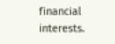financial interests.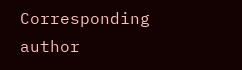Corresponding author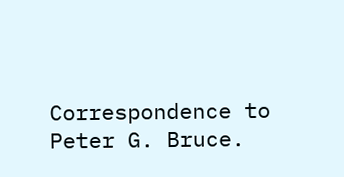Correspondence to Peter G. Bruce.